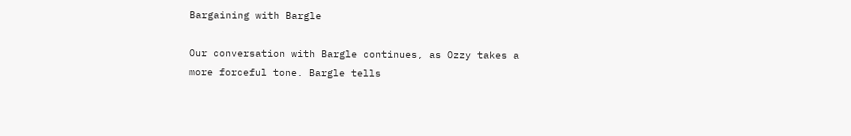Bargaining with Bargle

Our conversation with Bargle continues, as Ozzy takes a more forceful tone. Bargle tells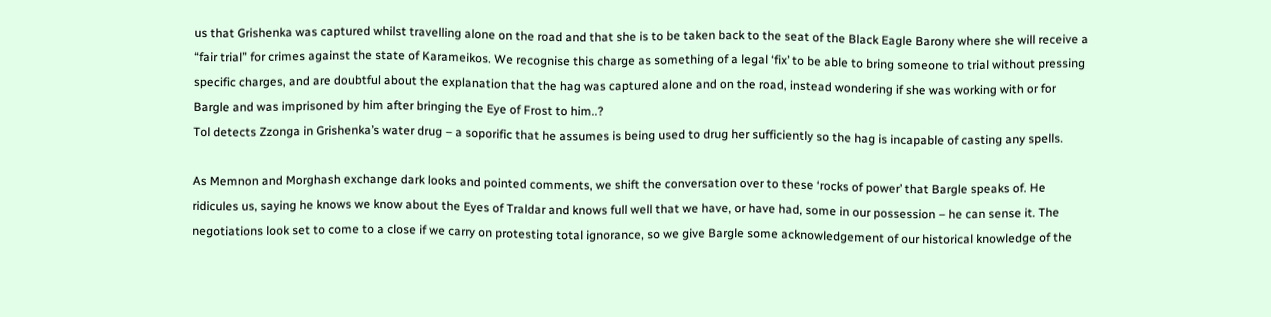us that Grishenka was captured whilst travelling alone on the road and that she is to be taken back to the seat of the Black Eagle Barony where she will receive a “fair trial” for crimes against the state of Karameikos. We recognise this charge as something of a legal ‘fix’ to be able to bring someone to trial without pressing specific charges, and are doubtful about the explanation that the hag was captured alone and on the road, instead wondering if she was working with or for Bargle and was imprisoned by him after bringing the Eye of Frost to him..?
Tol detects Zzonga in Grishenka’s water drug – a soporific that he assumes is being used to drug her sufficiently so the hag is incapable of casting any spells.

As Memnon and Morghash exchange dark looks and pointed comments, we shift the conversation over to these ‘rocks of power’ that Bargle speaks of. He ridicules us, saying he knows we know about the Eyes of Traldar and knows full well that we have, or have had, some in our possession – he can sense it. The negotiations look set to come to a close if we carry on protesting total ignorance, so we give Bargle some acknowledgement of our historical knowledge of the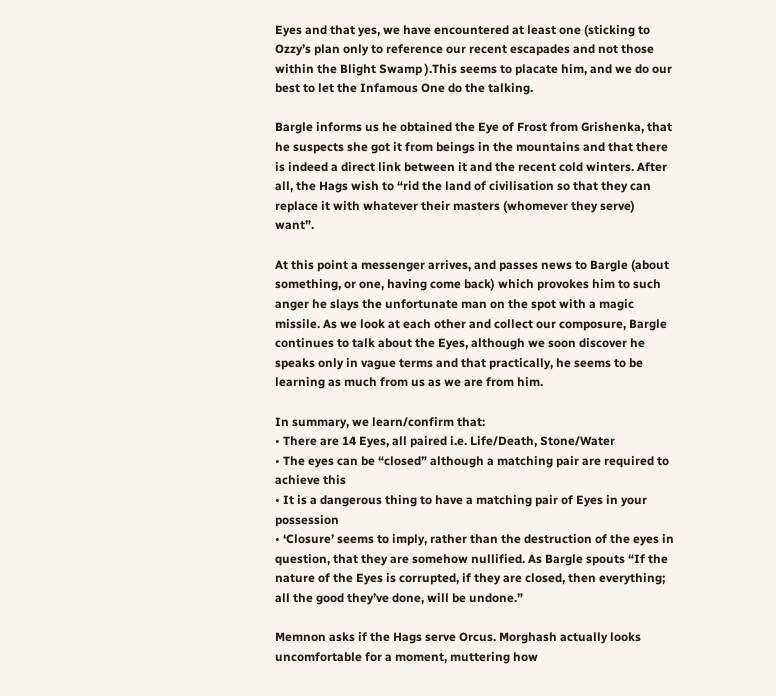Eyes and that yes, we have encountered at least one (sticking to Ozzy’s plan only to reference our recent escapades and not those within the Blight Swamp ).This seems to placate him, and we do our best to let the Infamous One do the talking.

Bargle informs us he obtained the Eye of Frost from Grishenka, that he suspects she got it from beings in the mountains and that there is indeed a direct link between it and the recent cold winters. After all, the Hags wish to “rid the land of civilisation so that they can replace it with whatever their masters (whomever they serve) want”.

At this point a messenger arrives, and passes news to Bargle (about something, or one, having come back) which provokes him to such anger he slays the unfortunate man on the spot with a magic missile. As we look at each other and collect our composure, Bargle continues to talk about the Eyes, although we soon discover he speaks only in vague terms and that practically, he seems to be learning as much from us as we are from him.

In summary, we learn/confirm that:
• There are 14 Eyes, all paired i.e. Life/Death, Stone/Water
• The eyes can be “closed” although a matching pair are required to achieve this
• It is a dangerous thing to have a matching pair of Eyes in your possession
• ‘Closure’ seems to imply, rather than the destruction of the eyes in question, that they are somehow nullified. As Bargle spouts “If the nature of the Eyes is corrupted, if they are closed, then everything; all the good they’ve done, will be undone.”

Memnon asks if the Hags serve Orcus. Morghash actually looks uncomfortable for a moment, muttering how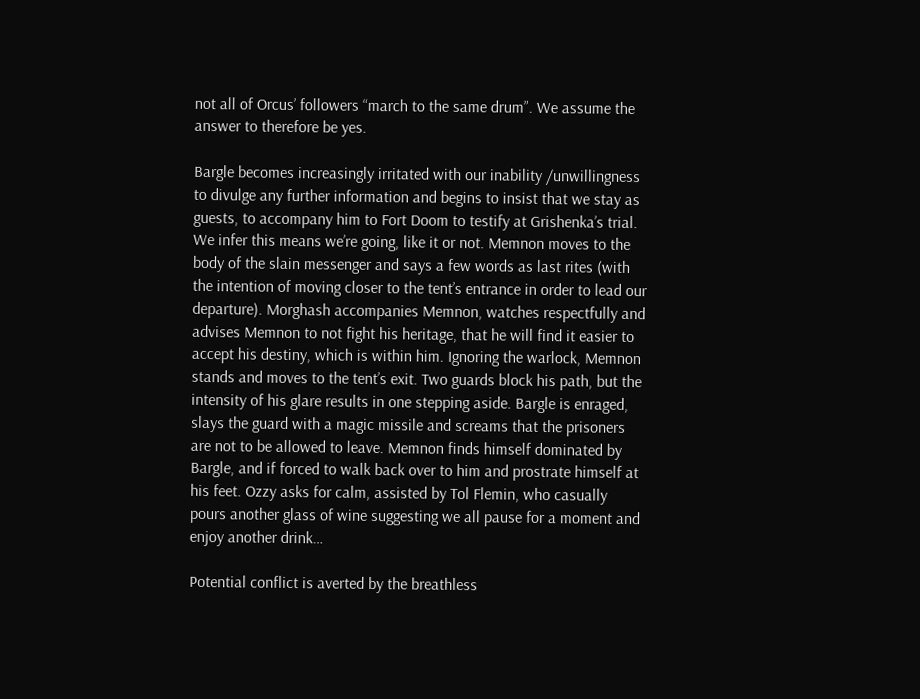not all of Orcus’ followers “march to the same drum”. We assume the answer to therefore be yes.

Bargle becomes increasingly irritated with our inability /unwillingness to divulge any further information and begins to insist that we stay as guests, to accompany him to Fort Doom to testify at Grishenka’s trial. We infer this means we’re going, like it or not. Memnon moves to the body of the slain messenger and says a few words as last rites (with the intention of moving closer to the tent’s entrance in order to lead our departure). Morghash accompanies Memnon, watches respectfully and advises Memnon to not fight his heritage, that he will find it easier to accept his destiny, which is within him. Ignoring the warlock, Memnon stands and moves to the tent’s exit. Two guards block his path, but the intensity of his glare results in one stepping aside. Bargle is enraged, slays the guard with a magic missile and screams that the prisoners are not to be allowed to leave. Memnon finds himself dominated by Bargle, and if forced to walk back over to him and prostrate himself at his feet. Ozzy asks for calm, assisted by Tol Flemin, who casually pours another glass of wine suggesting we all pause for a moment and enjoy another drink…

Potential conflict is averted by the breathless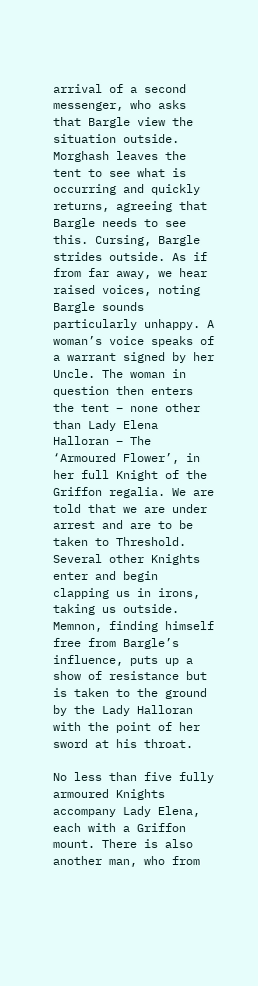arrival of a second messenger, who asks that Bargle view the situation outside. Morghash leaves the tent to see what is occurring and quickly returns, agreeing that Bargle needs to see this. Cursing, Bargle strides outside. As if from far away, we hear raised voices, noting Bargle sounds particularly unhappy. A woman’s voice speaks of a warrant signed by her Uncle. The woman in question then enters the tent – none other than Lady Elena Halloran – The ‘Armoured Flower’, in her full Knight of the Griffon regalia. We are told that we are under arrest and are to be taken to Threshold. Several other Knights enter and begin clapping us in irons, taking us outside. Memnon, finding himself free from Bargle’s influence, puts up a show of resistance but is taken to the ground by the Lady Halloran with the point of her sword at his throat.

No less than five fully armoured Knights accompany Lady Elena, each with a Griffon mount. There is also another man, who from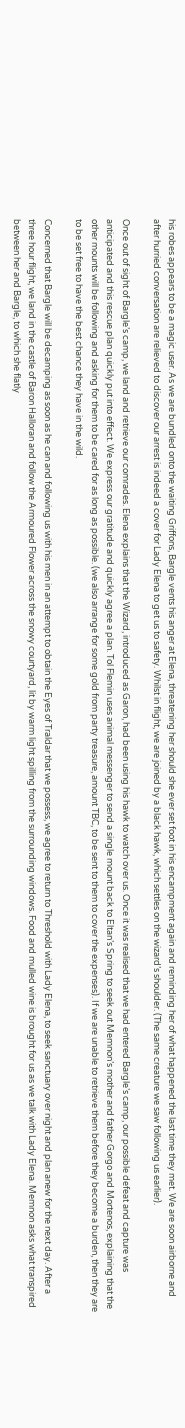his robes appears to be a magic user. As we are bundled onto the waiting Griffons, Bargle vents his anger at Elena, threatening her should she ever set foot in his encampment again and reminding her of what happened the last time they met. We are soon airborne and after hurried conversation are relieved to discover our arrest is indeed a cover for Lady Elena to get us to safety. Whilst in flight, we are joined by a black hawk, which settles on the wizard’s shoulder. (The same creature we saw following us earlier).

Once out of sight of Bargle’s camp, we land and retrieve our comrades. Elena explains that the Wizard, introduced as Garon, had been using his hawk to watch over us. Once it was realised that we had entered Bargle’s camp, our possible defeat and capture was anticipated and this rescue plan quickly put into effect. We express our gratitude and quickly agree a plan. Tol Flemin uses animal messenger to send a single mount back to Eltan’s Spring to seek out Memnon’s mother and father Gorgo and Mortenos, explaining that the other mounts will be following and asking for them to be cared for as long as possible. (we also arrange for some gold from party treasure, amount TBC, to be sent to them to cover the expenses). If we are unable to retrieve them before they become a burden, then they are to be set free to have the best chance they have in the wild.

Concerned that Bargle will be decamping as soon as he can and following us with his men in an attempt to obtain the Eyes of Traldar that we possess, we agree to return to Threshold with Lady Elena, to seek sanctuary over night and plan anew for the next day. After a three hour flight, we land in the castle of Baron Halloran and follow the Armoured Flower across the snowy courtyard, lit by warm light spilling from the surrounding windows. Food and mulled wine is brought for us as we talk with Lady Elena. Memnon asks what transpired between her and Bargle, to which she flatly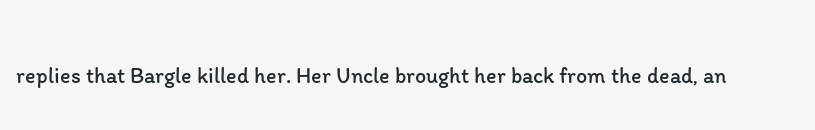replies that Bargle killed her. Her Uncle brought her back from the dead, an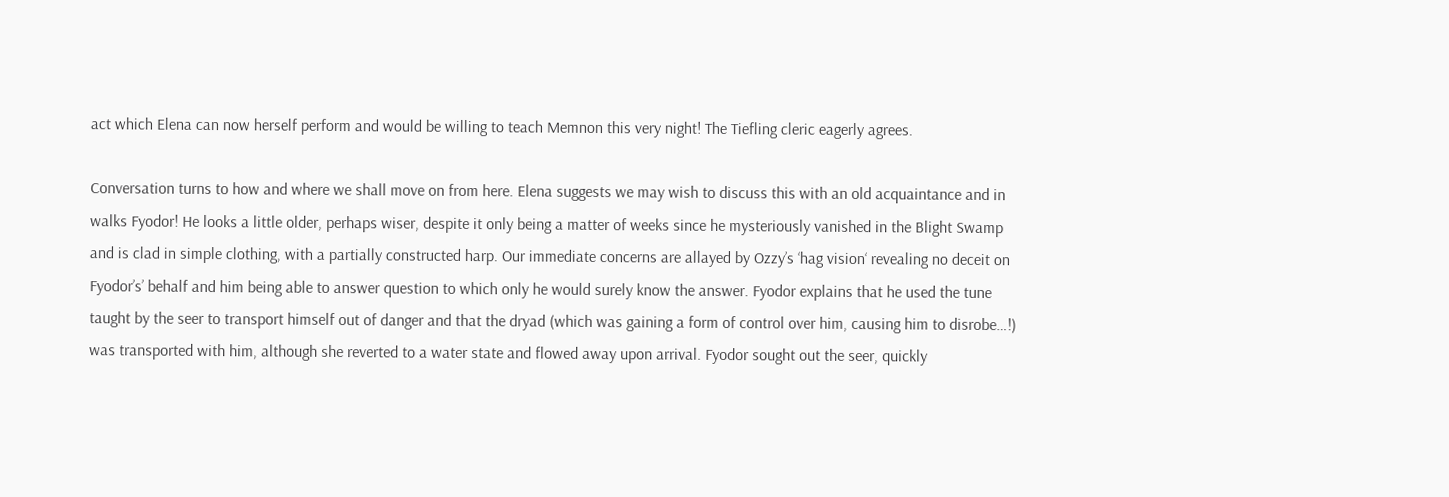act which Elena can now herself perform and would be willing to teach Memnon this very night! The Tiefling cleric eagerly agrees.

Conversation turns to how and where we shall move on from here. Elena suggests we may wish to discuss this with an old acquaintance and in walks Fyodor! He looks a little older, perhaps wiser, despite it only being a matter of weeks since he mysteriously vanished in the Blight Swamp and is clad in simple clothing, with a partially constructed harp. Our immediate concerns are allayed by Ozzy’s ‘hag vision‘ revealing no deceit on Fyodor’s’ behalf and him being able to answer question to which only he would surely know the answer. Fyodor explains that he used the tune taught by the seer to transport himself out of danger and that the dryad (which was gaining a form of control over him, causing him to disrobe…!) was transported with him, although she reverted to a water state and flowed away upon arrival. Fyodor sought out the seer, quickly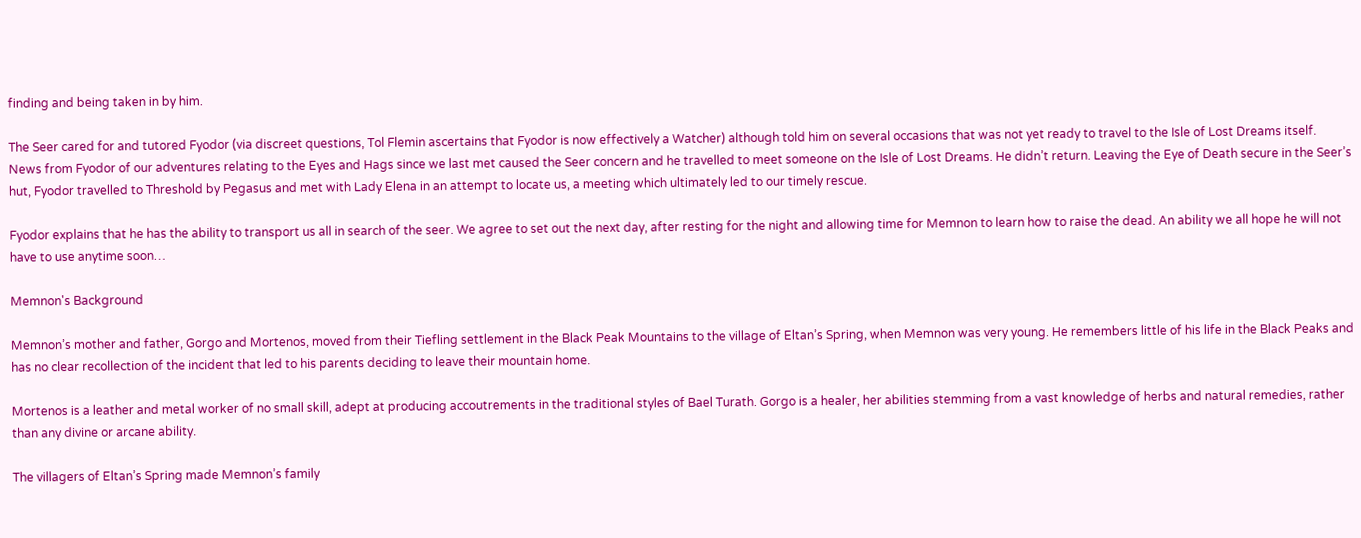finding and being taken in by him.

The Seer cared for and tutored Fyodor (via discreet questions, Tol Flemin ascertains that Fyodor is now effectively a Watcher) although told him on several occasions that was not yet ready to travel to the Isle of Lost Dreams itself. News from Fyodor of our adventures relating to the Eyes and Hags since we last met caused the Seer concern and he travelled to meet someone on the Isle of Lost Dreams. He didn’t return. Leaving the Eye of Death secure in the Seer’s hut, Fyodor travelled to Threshold by Pegasus and met with Lady Elena in an attempt to locate us, a meeting which ultimately led to our timely rescue.

Fyodor explains that he has the ability to transport us all in search of the seer. We agree to set out the next day, after resting for the night and allowing time for Memnon to learn how to raise the dead. An ability we all hope he will not have to use anytime soon…

Memnon's Background

Memnon’s mother and father, Gorgo and Mortenos, moved from their Tiefling settlement in the Black Peak Mountains to the village of Eltan’s Spring, when Memnon was very young. He remembers little of his life in the Black Peaks and has no clear recollection of the incident that led to his parents deciding to leave their mountain home.

Mortenos is a leather and metal worker of no small skill, adept at producing accoutrements in the traditional styles of Bael Turath. Gorgo is a healer, her abilities stemming from a vast knowledge of herbs and natural remedies, rather than any divine or arcane ability.

The villagers of Eltan’s Spring made Memnon’s family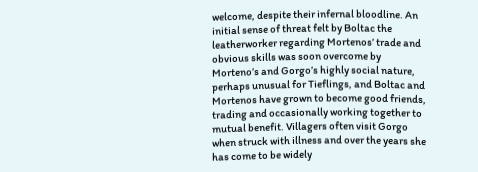welcome, despite their infernal bloodline. An initial sense of threat felt by Boltac the leatherworker regarding Mortenos’ trade and obvious skills was soon overcome by Morteno’s and Gorgo’s highly social nature, perhaps unusual for Tieflings, and Boltac and Mortenos have grown to become good friends, trading and occasionally working together to mutual benefit. Villagers often visit Gorgo when struck with illness and over the years she has come to be widely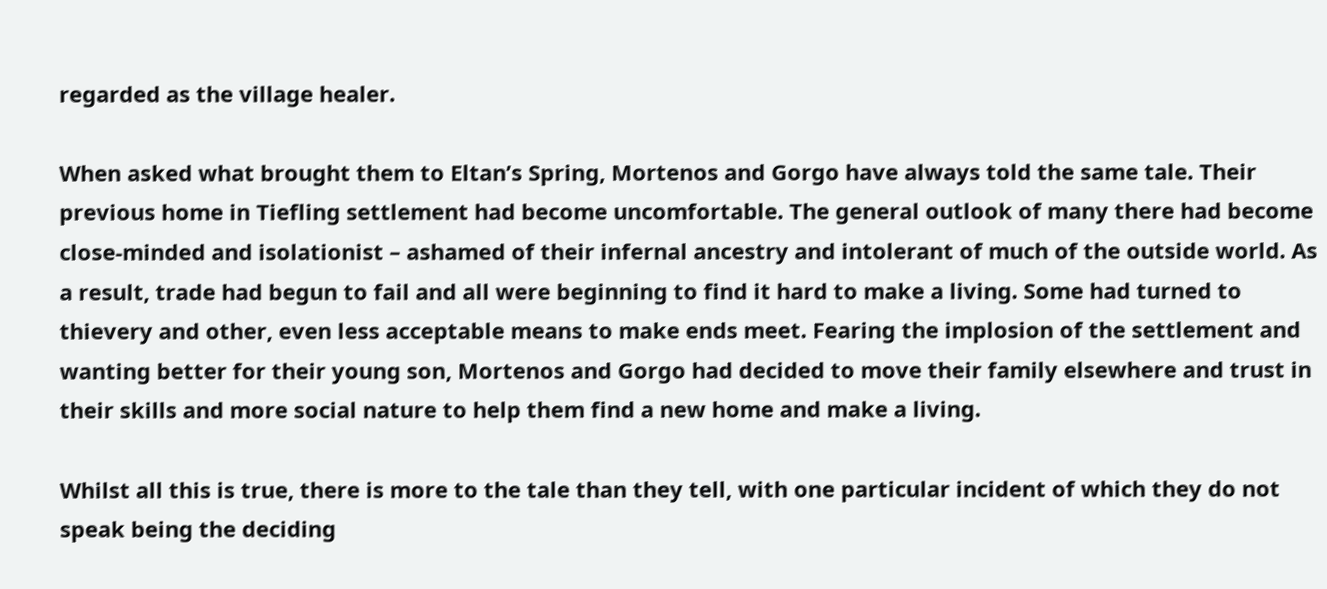regarded as the village healer.

When asked what brought them to Eltan’s Spring, Mortenos and Gorgo have always told the same tale. Their previous home in Tiefling settlement had become uncomfortable. The general outlook of many there had become close-minded and isolationist – ashamed of their infernal ancestry and intolerant of much of the outside world. As a result, trade had begun to fail and all were beginning to find it hard to make a living. Some had turned to thievery and other, even less acceptable means to make ends meet. Fearing the implosion of the settlement and wanting better for their young son, Mortenos and Gorgo had decided to move their family elsewhere and trust in their skills and more social nature to help them find a new home and make a living.

Whilst all this is true, there is more to the tale than they tell, with one particular incident of which they do not speak being the deciding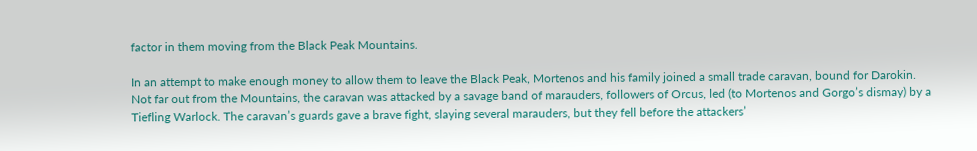factor in them moving from the Black Peak Mountains.

In an attempt to make enough money to allow them to leave the Black Peak, Mortenos and his family joined a small trade caravan, bound for Darokin. Not far out from the Mountains, the caravan was attacked by a savage band of marauders, followers of Orcus, led (to Mortenos and Gorgo’s dismay) by a Tiefling Warlock. The caravan’s guards gave a brave fight, slaying several marauders, but they fell before the attackers’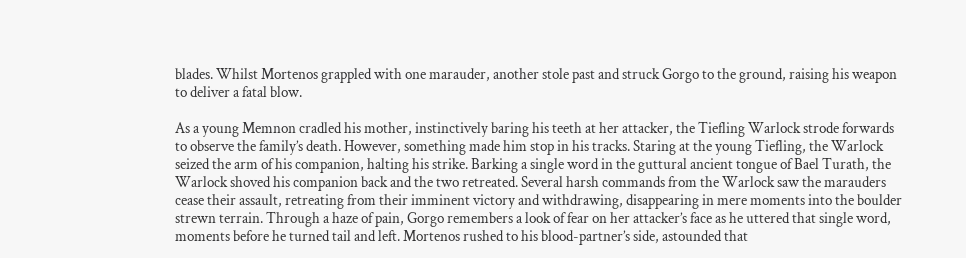blades. Whilst Mortenos grappled with one marauder, another stole past and struck Gorgo to the ground, raising his weapon to deliver a fatal blow.

As a young Memnon cradled his mother, instinctively baring his teeth at her attacker, the Tiefling Warlock strode forwards to observe the family’s death. However, something made him stop in his tracks. Staring at the young Tiefling, the Warlock seized the arm of his companion, halting his strike. Barking a single word in the guttural ancient tongue of Bael Turath, the Warlock shoved his companion back and the two retreated. Several harsh commands from the Warlock saw the marauders cease their assault, retreating from their imminent victory and withdrawing, disappearing in mere moments into the boulder strewn terrain. Through a haze of pain, Gorgo remembers a look of fear on her attacker’s face as he uttered that single word, moments before he turned tail and left. Mortenos rushed to his blood-partner’s side, astounded that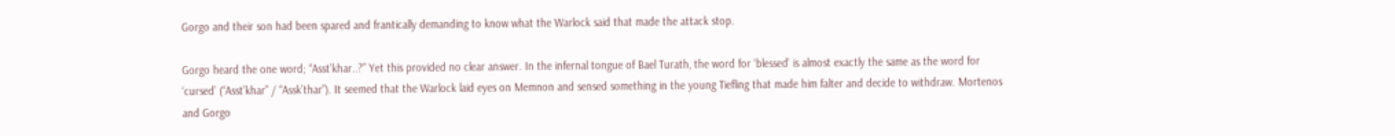Gorgo and their son had been spared and frantically demanding to know what the Warlock said that made the attack stop.

Gorgo heard the one word; “Asst’khar..?” Yet this provided no clear answer. In the infernal tongue of Bael Turath, the word for ‘blessed’ is almost exactly the same as the word for ‘cursed’ (“Asst’khar” / “Assk’thar”). It seemed that the Warlock laid eyes on Memnon and sensed something in the young Tiefling that made him falter and decide to withdraw. Mortenos and Gorgo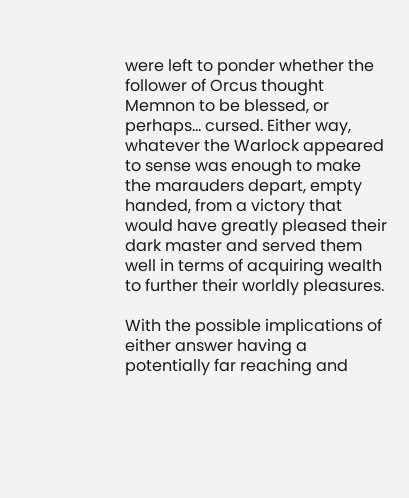were left to ponder whether the follower of Orcus thought Memnon to be blessed, or perhaps… cursed. Either way, whatever the Warlock appeared to sense was enough to make the marauders depart, empty handed, from a victory that would have greatly pleased their dark master and served them well in terms of acquiring wealth to further their worldly pleasures.

With the possible implications of either answer having a potentially far reaching and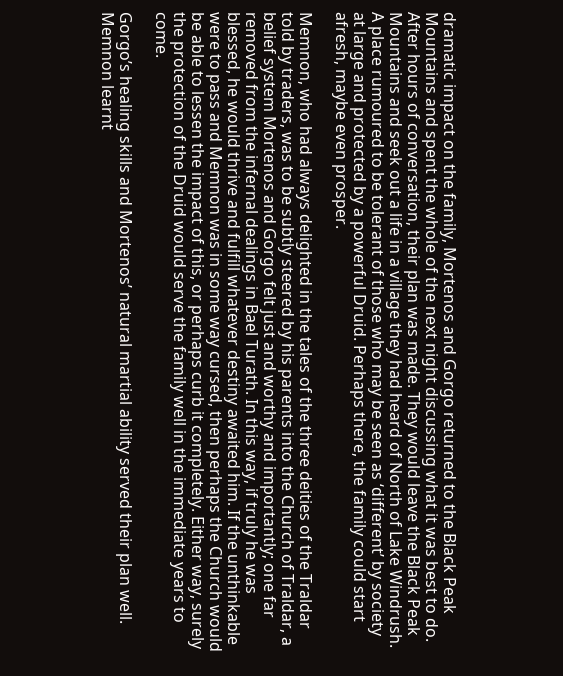dramatic impact on the family, Mortenos and Gorgo returned to the Black Peak Mountains and spent the whole of the next night discussing what it was best to do. After hours of conversation, their plan was made. They would leave the Black Peak Mountains and seek out a life in a village they had heard of North of Lake Windrush. A place rumoured to be tolerant of those who may be seen as ‘different’ by society at large and protected by a powerful Druid. Perhaps there, the family could start afresh, maybe even prosper.

Memnon, who had always delighted in the tales of the three deities of the Traldar told by traders, was to be subtly steered by his parents into the Church of Traldar, a belief system Mortenos and Gorgo felt just and worthy and importantly; one far removed from the infernal dealings in Bael Turath. In this way, if truly he was blessed, he would thrive and fulfill whatever destiny awaited him. If the unthinkable were to pass and Memnon was in some way cursed, then perhaps the Church would be able to lessen the impact of this, or perhaps curb it completely. Either way, surely the protection of the Druid would serve the family well in the immediate years to come.

Gorgo’s healing skills and Mortenos’ natural martial ability served their plan well. Memnon learnt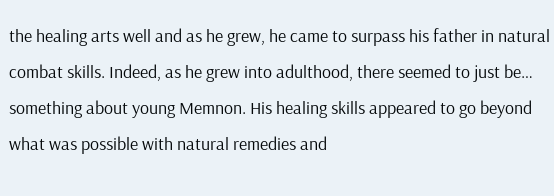the healing arts well and as he grew, he came to surpass his father in natural combat skills. Indeed, as he grew into adulthood, there seemed to just be… something about young Memnon. His healing skills appeared to go beyond what was possible with natural remedies and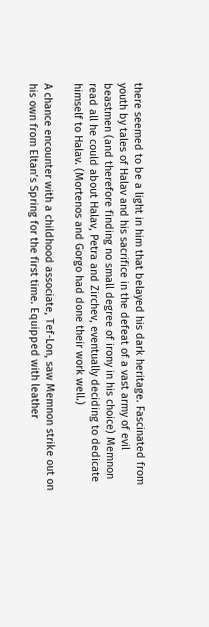there seemed to be a light in him that belayed his dark heritage. Fascinated from youth by tales of Halav and his sacrifice in the defeat of a vast army of evil beastmen (and therefore finding no small degree of irony in his choice) Memnon read all he could about Halav, Petra and Zirchev, eventually deciding to dedicate himself to Halav. (Mortenos and Gorgo had done their work well.)

A chance encounter with a childhood associate, Tef-Lon, saw Memnon strike out on his own from Eltan’s Spring for the first time. Equipped with leather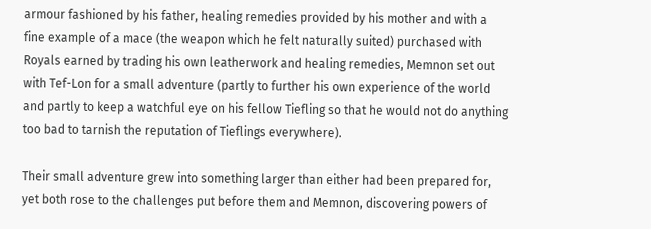armour fashioned by his father, healing remedies provided by his mother and with a fine example of a mace (the weapon which he felt naturally suited) purchased with Royals earned by trading his own leatherwork and healing remedies, Memnon set out with Tef-Lon for a small adventure (partly to further his own experience of the world and partly to keep a watchful eye on his fellow Tiefling so that he would not do anything too bad to tarnish the reputation of Tieflings everywhere).

Their small adventure grew into something larger than either had been prepared for, yet both rose to the challenges put before them and Memnon, discovering powers of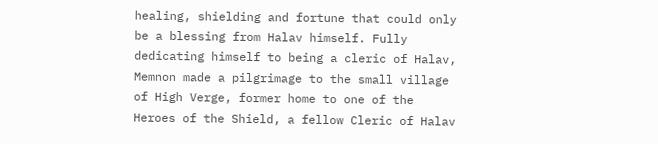healing, shielding and fortune that could only be a blessing from Halav himself. Fully dedicating himself to being a cleric of Halav, Memnon made a pilgrimage to the small village of High Verge, former home to one of the Heroes of the Shield, a fellow Cleric of Halav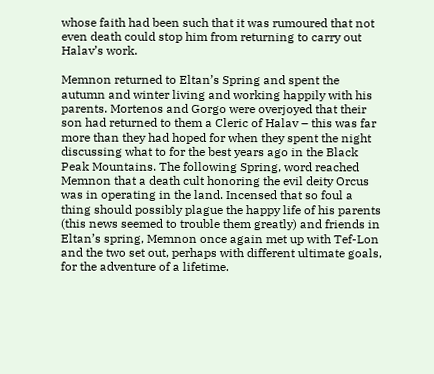whose faith had been such that it was rumoured that not even death could stop him from returning to carry out Halav’s work.

Memnon returned to Eltan’s Spring and spent the autumn and winter living and working happily with his parents. Mortenos and Gorgo were overjoyed that their son had returned to them a Cleric of Halav – this was far more than they had hoped for when they spent the night discussing what to for the best years ago in the Black Peak Mountains. The following Spring, word reached Memnon that a death cult honoring the evil deity Orcus was in operating in the land. Incensed that so foul a thing should possibly plague the happy life of his parents (this news seemed to trouble them greatly) and friends in Eltan’s spring, Memnon once again met up with Tef-Lon and the two set out, perhaps with different ultimate goals, for the adventure of a lifetime.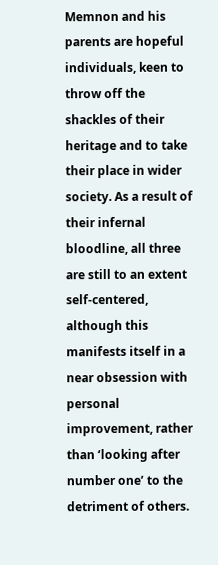Memnon and his parents are hopeful individuals, keen to throw off the shackles of their heritage and to take their place in wider society. As a result of their infernal bloodline, all three are still to an extent self-centered, although this manifests itself in a near obsession with personal improvement, rather than ‘looking after number one’ to the detriment of others.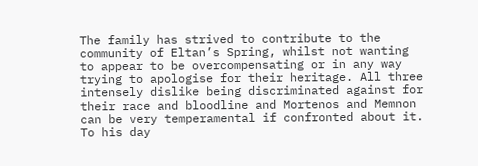The family has strived to contribute to the community of Eltan’s Spring, whilst not wanting to appear to be overcompensating or in any way trying to apologise for their heritage. All three intensely dislike being discriminated against for their race and bloodline and Mortenos and Memnon can be very temperamental if confronted about it. To his day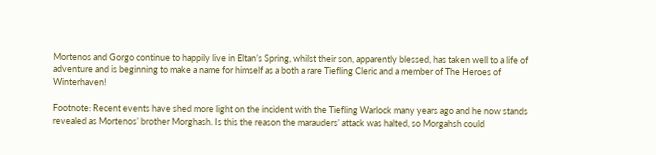Mortenos and Gorgo continue to happily live in Eltan’s Spring, whilst their son, apparently blessed, has taken well to a life of adventure and is beginning to make a name for himself as a both a rare Tiefling Cleric and a member of The Heroes of Winterhaven!

Footnote: Recent events have shed more light on the incident with the Tiefling Warlock many years ago and he now stands revealed as Mortenos’ brother Morghash. Is this the reason the marauders’ attack was halted, so Morgahsh could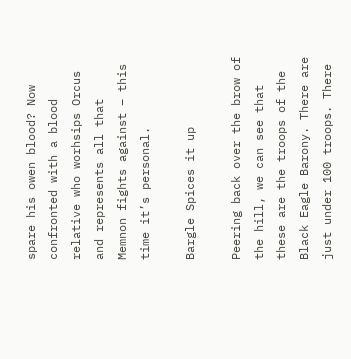spare his owen blood? Now confronted with a blood relative who worhsips Orcus and represents all that Memnon fights against – this time it’s personal.

Bargle Spices it up

Peering back over the brow of the hill, we can see that these are the troops of the Black Eagle Barony. There are just under 100 troops. There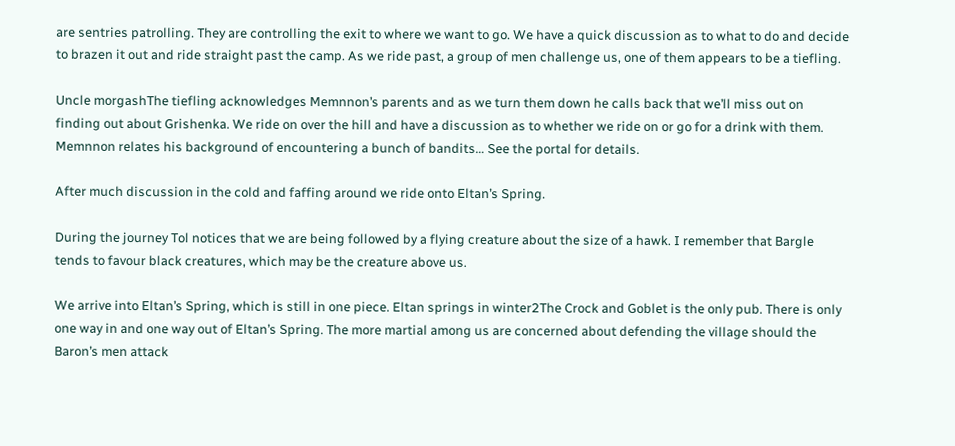are sentries patrolling. They are controlling the exit to where we want to go. We have a quick discussion as to what to do and decide to brazen it out and ride straight past the camp. As we ride past, a group of men challenge us, one of them appears to be a tiefling.

Uncle morgashThe tiefling acknowledges Memnnon’s parents and as we turn them down he calls back that we’ll miss out on finding out about Grishenka. We ride on over the hill and have a discussion as to whether we ride on or go for a drink with them.
Memnnon relates his background of encountering a bunch of bandits… See the portal for details.

After much discussion in the cold and faffing around we ride onto Eltan’s Spring.

During the journey Tol notices that we are being followed by a flying creature about the size of a hawk. I remember that Bargle tends to favour black creatures, which may be the creature above us.

We arrive into Eltan’s Spring, which is still in one piece. Eltan springs in winter2The Crock and Goblet is the only pub. There is only one way in and one way out of Eltan’s Spring. The more martial among us are concerned about defending the village should the Baron’s men attack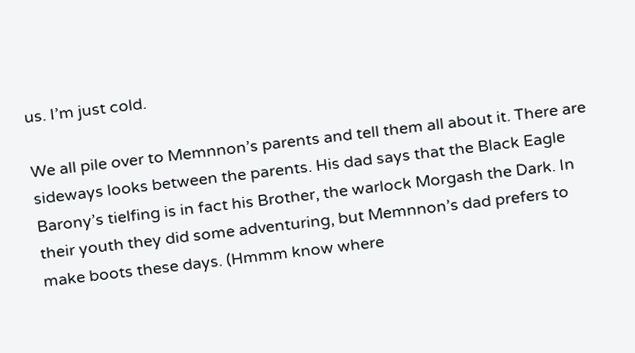us. I’m just cold.

We all pile over to Memnnon’s parents and tell them all about it. There are sideways looks between the parents. His dad says that the Black Eagle Barony’s tielfing is in fact his Brother, the warlock Morgash the Dark. In their youth they did some adventuring, but Memnnon’s dad prefers to make boots these days. (Hmmm know where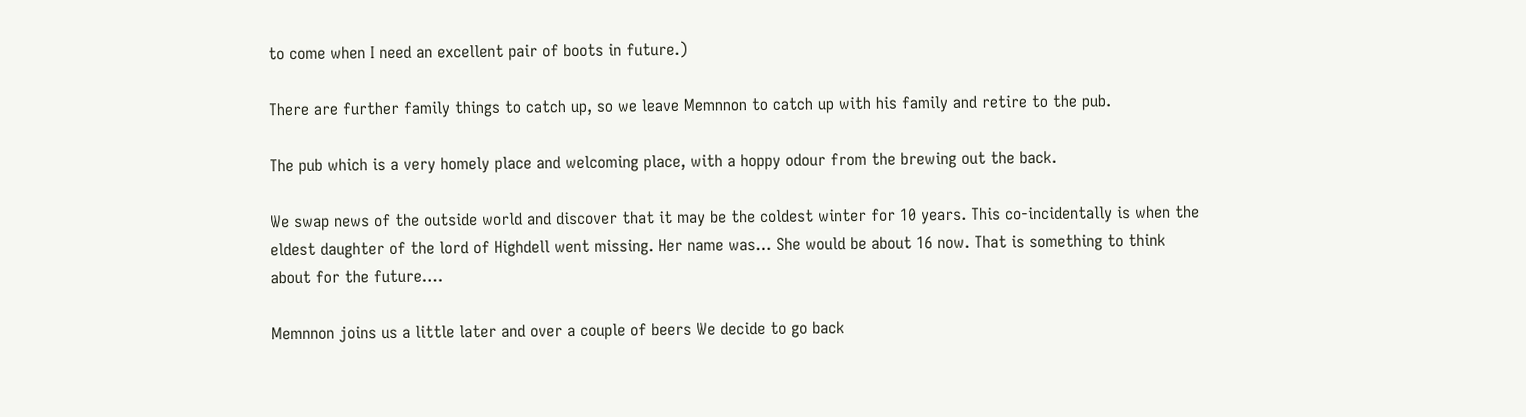to come when I need an excellent pair of boots in future.)

There are further family things to catch up, so we leave Memnnon to catch up with his family and retire to the pub.

The pub which is a very homely place and welcoming place, with a hoppy odour from the brewing out the back.

We swap news of the outside world and discover that it may be the coldest winter for 10 years. This co-incidentally is when the eldest daughter of the lord of Highdell went missing. Her name was… She would be about 16 now. That is something to think about for the future….

Memnnon joins us a little later and over a couple of beers We decide to go back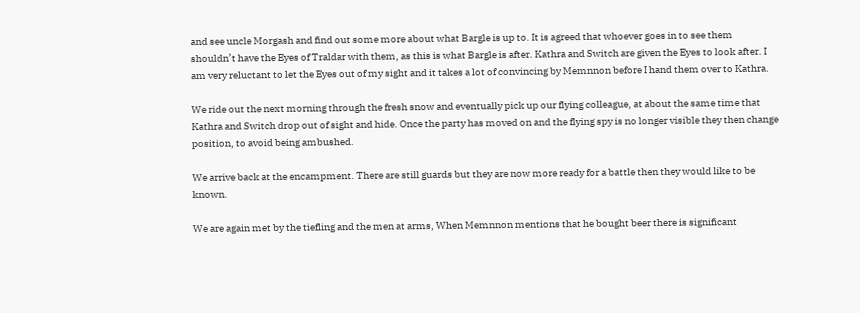and see uncle Morgash and find out some more about what Bargle is up to. It is agreed that whoever goes in to see them shouldn’t have the Eyes of Traldar with them, as this is what Bargle is after. Kathra and Switch are given the Eyes to look after. I am very reluctant to let the Eyes out of my sight and it takes a lot of convincing by Memnnon before I hand them over to Kathra.

We ride out the next morning through the fresh snow and eventually pick up our flying colleague, at about the same time that Kathra and Switch drop out of sight and hide. Once the party has moved on and the flying spy is no longer visible they then change position, to avoid being ambushed.

We arrive back at the encampment. There are still guards but they are now more ready for a battle then they would like to be known.

We are again met by the tiefling and the men at arms, When Memnnon mentions that he bought beer there is significant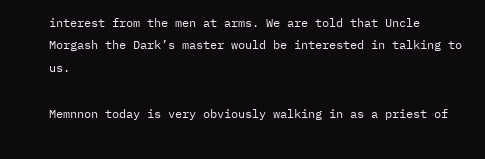interest from the men at arms. We are told that Uncle Morgash the Dark’s master would be interested in talking to us.

Memnnon today is very obviously walking in as a priest of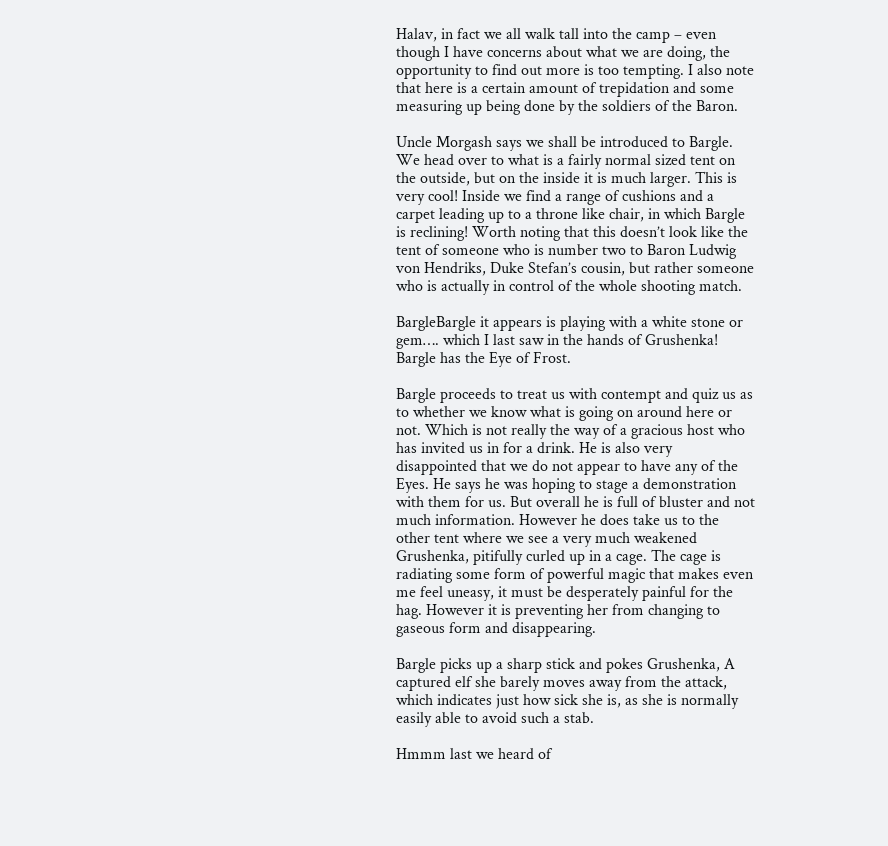Halav, in fact we all walk tall into the camp – even though I have concerns about what we are doing, the opportunity to find out more is too tempting. I also note that here is a certain amount of trepidation and some measuring up being done by the soldiers of the Baron.

Uncle Morgash says we shall be introduced to Bargle. We head over to what is a fairly normal sized tent on the outside, but on the inside it is much larger. This is very cool! Inside we find a range of cushions and a carpet leading up to a throne like chair, in which Bargle is reclining! Worth noting that this doesn’t look like the tent of someone who is number two to Baron Ludwig von Hendriks, Duke Stefan’s cousin, but rather someone who is actually in control of the whole shooting match.

BargleBargle it appears is playing with a white stone or gem…. which I last saw in the hands of Grushenka! Bargle has the Eye of Frost.

Bargle proceeds to treat us with contempt and quiz us as to whether we know what is going on around here or not. Which is not really the way of a gracious host who has invited us in for a drink. He is also very disappointed that we do not appear to have any of the Eyes. He says he was hoping to stage a demonstration with them for us. But overall he is full of bluster and not much information. However he does take us to the other tent where we see a very much weakened Grushenka, pitifully curled up in a cage. The cage is radiating some form of powerful magic that makes even me feel uneasy, it must be desperately painful for the hag. However it is preventing her from changing to gaseous form and disappearing.

Bargle picks up a sharp stick and pokes Grushenka, A captured elf she barely moves away from the attack, which indicates just how sick she is, as she is normally easily able to avoid such a stab.

Hmmm last we heard of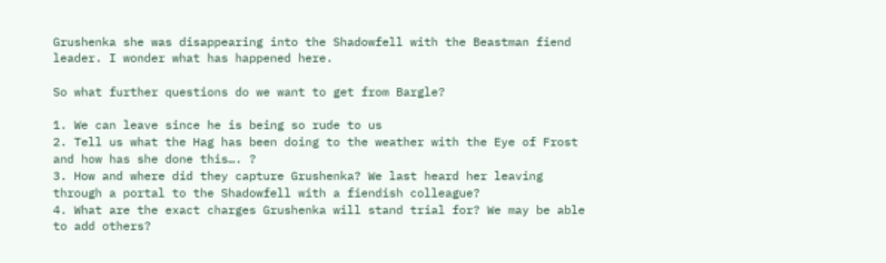Grushenka she was disappearing into the Shadowfell with the Beastman fiend leader. I wonder what has happened here.

So what further questions do we want to get from Bargle?

1. We can leave since he is being so rude to us
2. Tell us what the Hag has been doing to the weather with the Eye of Frost and how has she done this…. ?
3. How and where did they capture Grushenka? We last heard her leaving through a portal to the Shadowfell with a fiendish colleague?
4. What are the exact charges Grushenka will stand trial for? We may be able to add others?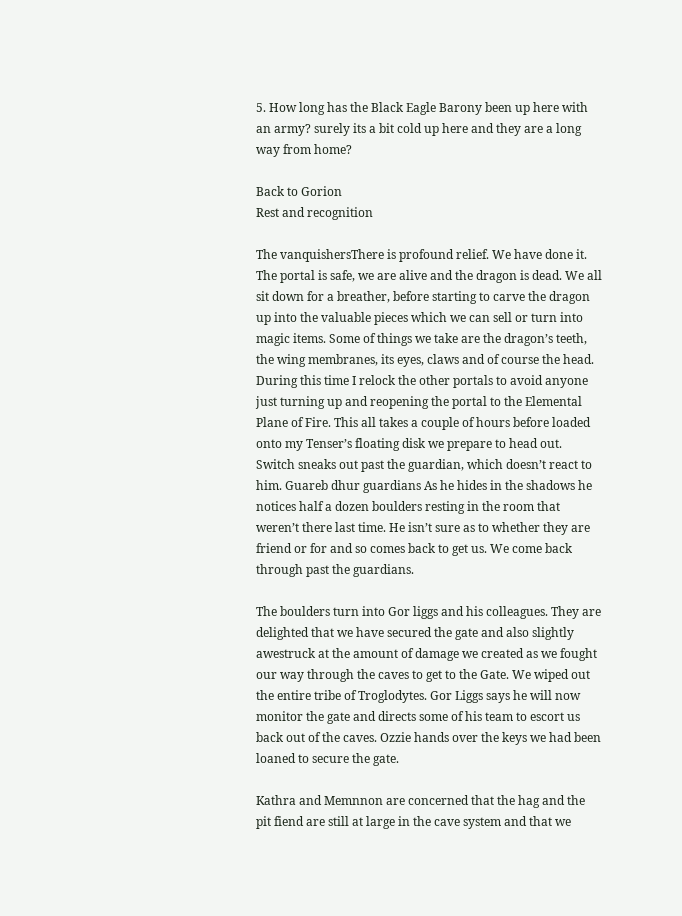5. How long has the Black Eagle Barony been up here with an army? surely its a bit cold up here and they are a long way from home?

Back to Gorion
Rest and recognition

The vanquishersThere is profound relief. We have done it. The portal is safe, we are alive and the dragon is dead. We all sit down for a breather, before starting to carve the dragon up into the valuable pieces which we can sell or turn into magic items. Some of things we take are the dragon’s teeth, the wing membranes, its eyes, claws and of course the head. During this time I relock the other portals to avoid anyone just turning up and reopening the portal to the Elemental Plane of Fire. This all takes a couple of hours before loaded onto my Tenser’s floating disk we prepare to head out.
Switch sneaks out past the guardian, which doesn’t react to him. Guareb dhur guardians As he hides in the shadows he notices half a dozen boulders resting in the room that weren’t there last time. He isn’t sure as to whether they are friend or for and so comes back to get us. We come back through past the guardians.

The boulders turn into Gor liggs and his colleagues. They are delighted that we have secured the gate and also slightly awestruck at the amount of damage we created as we fought our way through the caves to get to the Gate. We wiped out the entire tribe of Troglodytes. Gor Liggs says he will now monitor the gate and directs some of his team to escort us back out of the caves. Ozzie hands over the keys we had been loaned to secure the gate.

Kathra and Memnnon are concerned that the hag and the pit fiend are still at large in the cave system and that we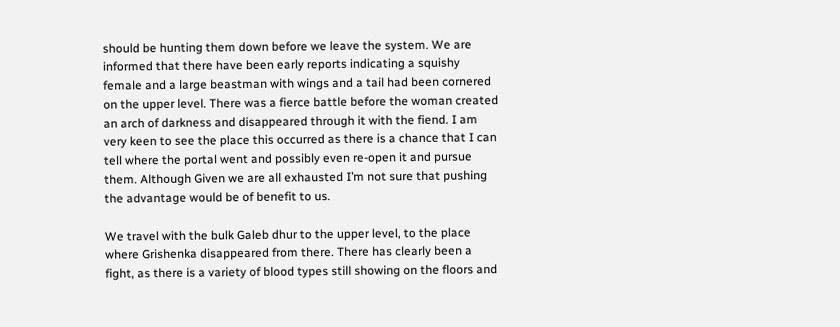should be hunting them down before we leave the system. We are informed that there have been early reports indicating a squishy female and a large beastman with wings and a tail had been cornered on the upper level. There was a fierce battle before the woman created an arch of darkness and disappeared through it with the fiend. I am very keen to see the place this occurred as there is a chance that I can tell where the portal went and possibly even re-open it and pursue them. Although Given we are all exhausted I’m not sure that pushing the advantage would be of benefit to us.

We travel with the bulk Galeb dhur to the upper level, to the place where Grishenka disappeared from there. There has clearly been a fight, as there is a variety of blood types still showing on the floors and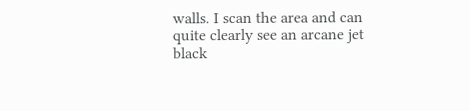walls. I scan the area and can quite clearly see an arcane jet black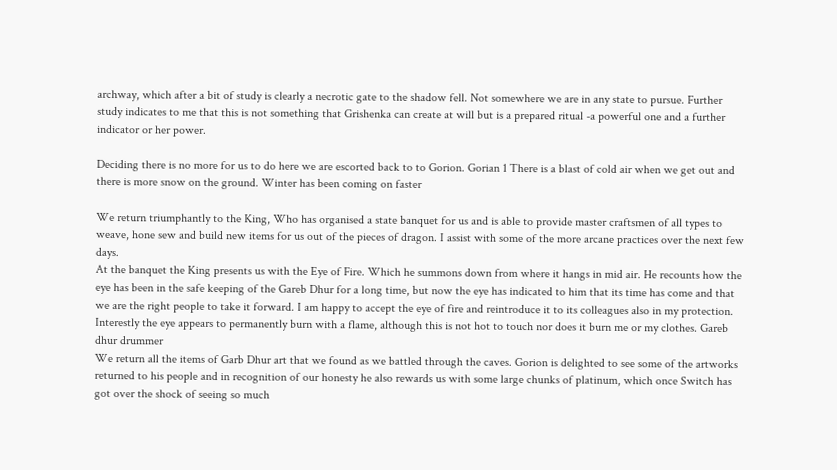archway, which after a bit of study is clearly a necrotic gate to the shadow fell. Not somewhere we are in any state to pursue. Further study indicates to me that this is not something that Grishenka can create at will but is a prepared ritual -a powerful one and a further indicator or her power.

Deciding there is no more for us to do here we are escorted back to to Gorion. Gorian 1 There is a blast of cold air when we get out and there is more snow on the ground. Winter has been coming on faster

We return triumphantly to the King, Who has organised a state banquet for us and is able to provide master craftsmen of all types to weave, hone sew and build new items for us out of the pieces of dragon. I assist with some of the more arcane practices over the next few days.
At the banquet the King presents us with the Eye of Fire. Which he summons down from where it hangs in mid air. He recounts how the eye has been in the safe keeping of the Gareb Dhur for a long time, but now the eye has indicated to him that its time has come and that we are the right people to take it forward. I am happy to accept the eye of fire and reintroduce it to its colleagues also in my protection. Interestly the eye appears to permanently burn with a flame, although this is not hot to touch nor does it burn me or my clothes. Gareb dhur drummer
We return all the items of Garb Dhur art that we found as we battled through the caves. Gorion is delighted to see some of the artworks returned to his people and in recognition of our honesty he also rewards us with some large chunks of platinum, which once Switch has got over the shock of seeing so much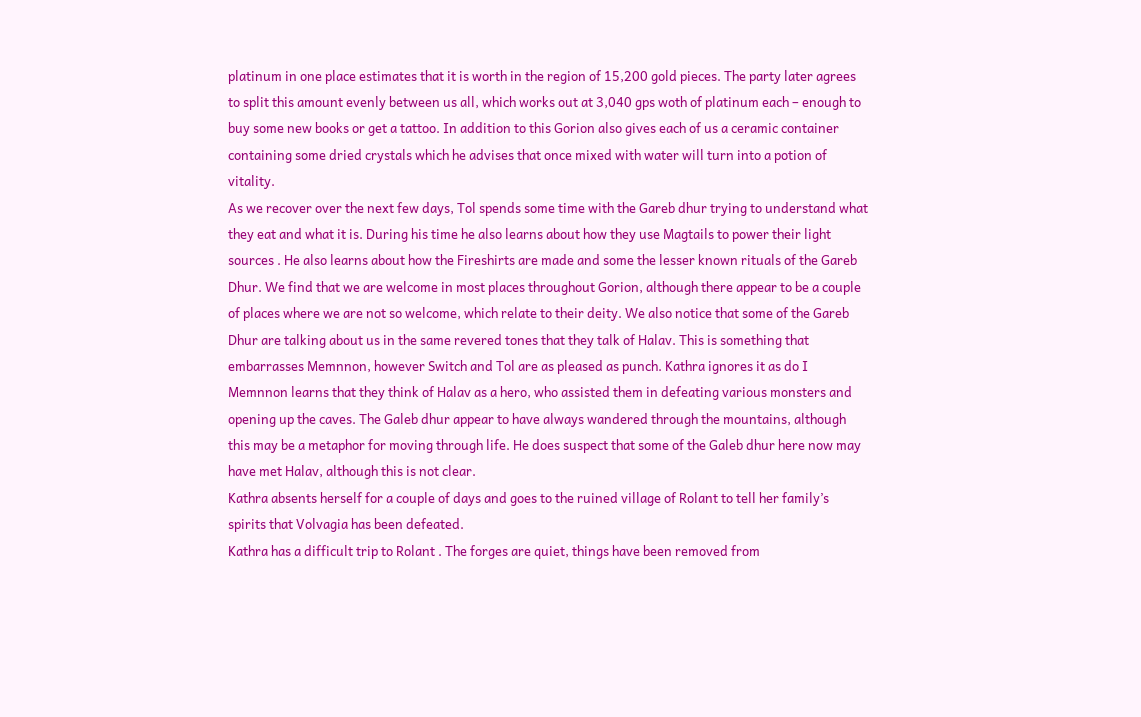platinum in one place estimates that it is worth in the region of 15,200 gold pieces. The party later agrees to split this amount evenly between us all, which works out at 3,040 gps woth of platinum each – enough to buy some new books or get a tattoo. In addition to this Gorion also gives each of us a ceramic container containing some dried crystals which he advises that once mixed with water will turn into a potion of vitality.
As we recover over the next few days, Tol spends some time with the Gareb dhur trying to understand what they eat and what it is. During his time he also learns about how they use Magtails to power their light sources . He also learns about how the Fireshirts are made and some the lesser known rituals of the Gareb Dhur. We find that we are welcome in most places throughout Gorion, although there appear to be a couple of places where we are not so welcome, which relate to their deity. We also notice that some of the Gareb Dhur are talking about us in the same revered tones that they talk of Halav. This is something that embarrasses Memnnon, however Switch and Tol are as pleased as punch. Kathra ignores it as do I
Memnnon learns that they think of Halav as a hero, who assisted them in defeating various monsters and opening up the caves. The Galeb dhur appear to have always wandered through the mountains, although this may be a metaphor for moving through life. He does suspect that some of the Galeb dhur here now may have met Halav, although this is not clear.
Kathra absents herself for a couple of days and goes to the ruined village of Rolant to tell her family’s spirits that Volvagia has been defeated.
Kathra has a difficult trip to Rolant . The forges are quiet, things have been removed from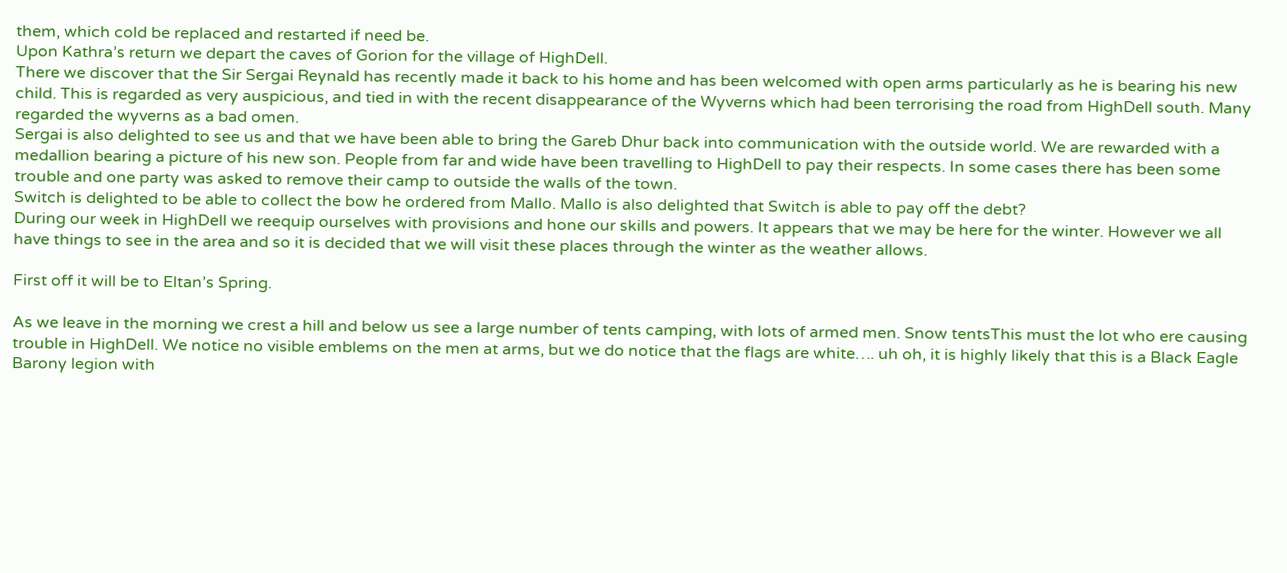them, which cold be replaced and restarted if need be.
Upon Kathra’s return we depart the caves of Gorion for the village of HighDell.
There we discover that the Sir Sergai Reynald has recently made it back to his home and has been welcomed with open arms particularly as he is bearing his new child. This is regarded as very auspicious, and tied in with the recent disappearance of the Wyverns which had been terrorising the road from HighDell south. Many regarded the wyverns as a bad omen.
Sergai is also delighted to see us and that we have been able to bring the Gareb Dhur back into communication with the outside world. We are rewarded with a medallion bearing a picture of his new son. People from far and wide have been travelling to HighDell to pay their respects. In some cases there has been some trouble and one party was asked to remove their camp to outside the walls of the town.
Switch is delighted to be able to collect the bow he ordered from Mallo. Mallo is also delighted that Switch is able to pay off the debt?
During our week in HighDell we reequip ourselves with provisions and hone our skills and powers. It appears that we may be here for the winter. However we all have things to see in the area and so it is decided that we will visit these places through the winter as the weather allows.

First off it will be to Eltan’s Spring.

As we leave in the morning we crest a hill and below us see a large number of tents camping, with lots of armed men. Snow tentsThis must the lot who ere causing trouble in HighDell. We notice no visible emblems on the men at arms, but we do notice that the flags are white…. uh oh, it is highly likely that this is a Black Eagle Barony legion with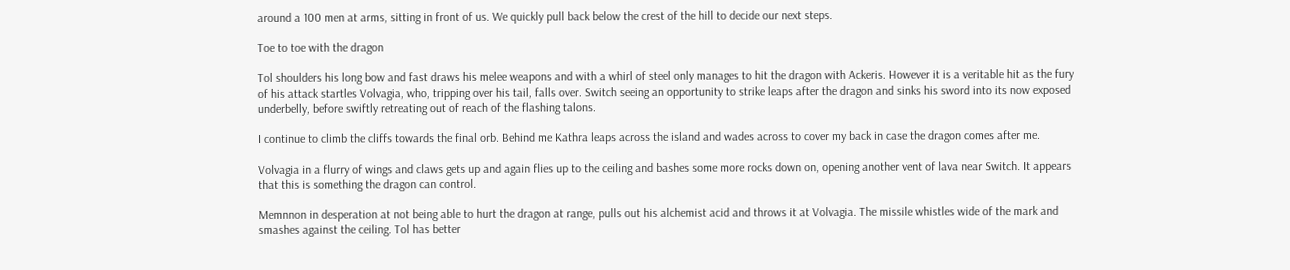around a 100 men at arms, sitting in front of us. We quickly pull back below the crest of the hill to decide our next steps.

Toe to toe with the dragon

Tol shoulders his long bow and fast draws his melee weapons and with a whirl of steel only manages to hit the dragon with Ackeris. However it is a veritable hit as the fury of his attack startles Volvagia, who, tripping over his tail, falls over. Switch seeing an opportunity to strike leaps after the dragon and sinks his sword into its now exposed underbelly, before swiftly retreating out of reach of the flashing talons.

I continue to climb the cliffs towards the final orb. Behind me Kathra leaps across the island and wades across to cover my back in case the dragon comes after me.

Volvagia in a flurry of wings and claws gets up and again flies up to the ceiling and bashes some more rocks down on, opening another vent of lava near Switch. It appears that this is something the dragon can control.

Memnnon in desperation at not being able to hurt the dragon at range, pulls out his alchemist acid and throws it at Volvagia. The missile whistles wide of the mark and smashes against the ceiling. Tol has better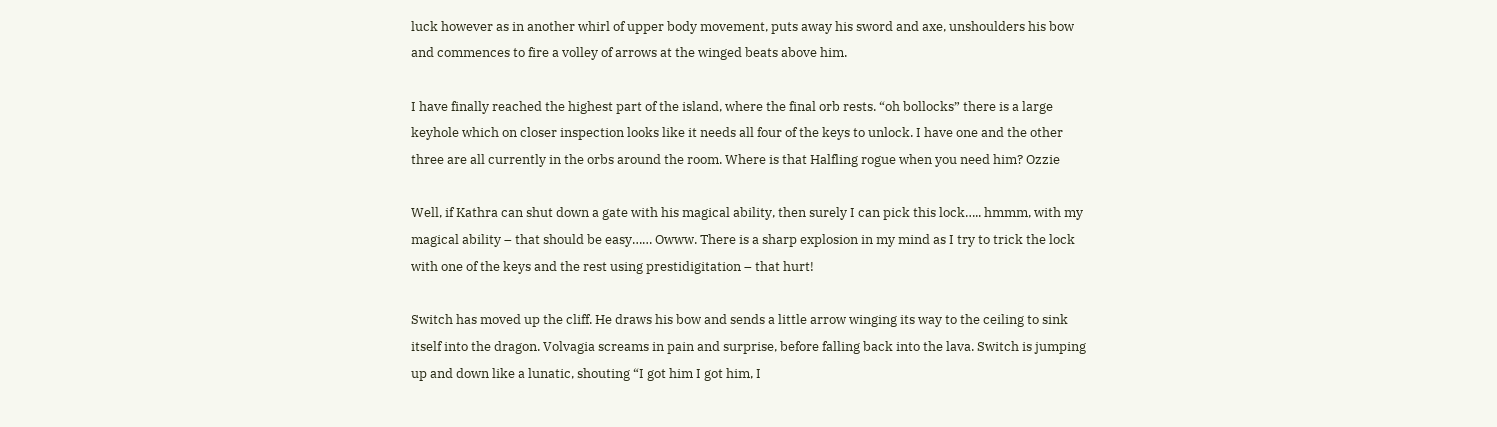luck however as in another whirl of upper body movement, puts away his sword and axe, unshoulders his bow and commences to fire a volley of arrows at the winged beats above him.

I have finally reached the highest part of the island, where the final orb rests. “oh bollocks” there is a large keyhole which on closer inspection looks like it needs all four of the keys to unlock. I have one and the other three are all currently in the orbs around the room. Where is that Halfling rogue when you need him? Ozzie

Well, if Kathra can shut down a gate with his magical ability, then surely I can pick this lock….. hmmm, with my magical ability – that should be easy…… Owww. There is a sharp explosion in my mind as I try to trick the lock with one of the keys and the rest using prestidigitation – that hurt!

Switch has moved up the cliff. He draws his bow and sends a little arrow winging its way to the ceiling to sink itself into the dragon. Volvagia screams in pain and surprise, before falling back into the lava. Switch is jumping up and down like a lunatic, shouting “I got him I got him, I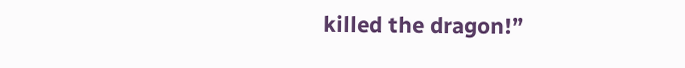killed the dragon!”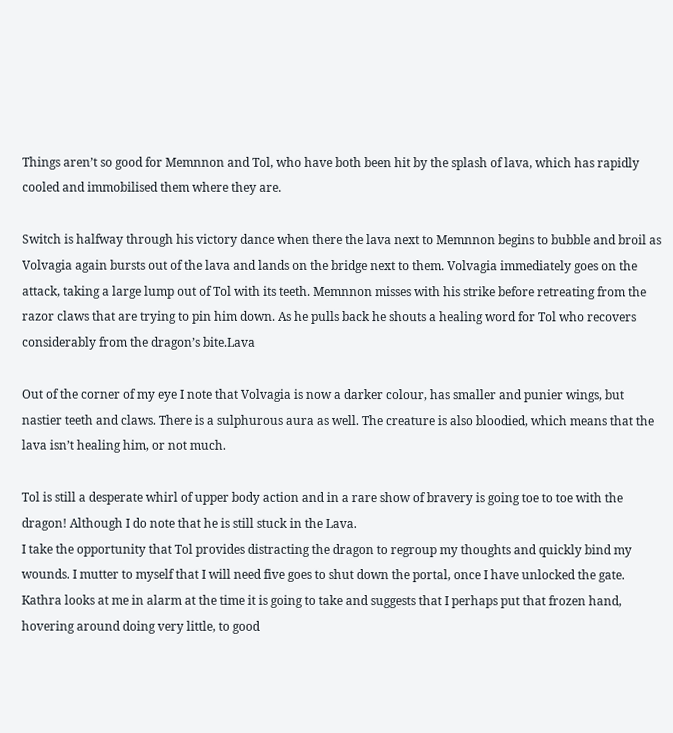Things aren’t so good for Memnnon and Tol, who have both been hit by the splash of lava, which has rapidly cooled and immobilised them where they are.

Switch is halfway through his victory dance when there the lava next to Memnnon begins to bubble and broil as Volvagia again bursts out of the lava and lands on the bridge next to them. Volvagia immediately goes on the attack, taking a large lump out of Tol with its teeth. Memnnon misses with his strike before retreating from the razor claws that are trying to pin him down. As he pulls back he shouts a healing word for Tol who recovers considerably from the dragon’s bite.Lava

Out of the corner of my eye I note that Volvagia is now a darker colour, has smaller and punier wings, but nastier teeth and claws. There is a sulphurous aura as well. The creature is also bloodied, which means that the lava isn’t healing him, or not much.

Tol is still a desperate whirl of upper body action and in a rare show of bravery is going toe to toe with the dragon! Although I do note that he is still stuck in the Lava.
I take the opportunity that Tol provides distracting the dragon to regroup my thoughts and quickly bind my wounds. I mutter to myself that I will need five goes to shut down the portal, once I have unlocked the gate. Kathra looks at me in alarm at the time it is going to take and suggests that I perhaps put that frozen hand, hovering around doing very little, to good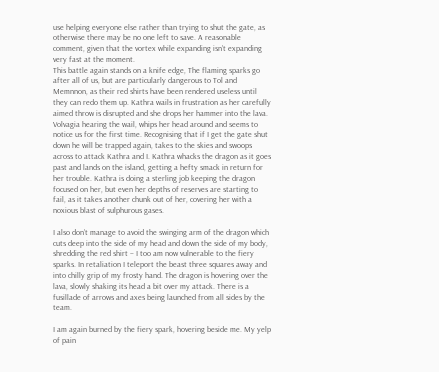use helping everyone else rather than trying to shut the gate, as otherwise there may be no one left to save. A reasonable comment, given that the vortex while expanding isn’t expanding very fast at the moment.
This battle again stands on a knife edge, The flaming sparks go after all of us, but are particularly dangerous to Tol and Memnnon, as their red shirts have been rendered useless until they can redo them up. Kathra wails in frustration as her carefully aimed throw is disrupted and she drops her hammer into the lava. Volvagia hearing the wail, whips her head around and seems to notice us for the first time. Recognising that if I get the gate shut down he will be trapped again, takes to the skies and swoops across to attack Kathra and I. Kathra whacks the dragon as it goes past and lands on the island, getting a hefty smack in return for her trouble. Kathra is doing a sterling job keeping the dragon focused on her, but even her depths of reserves are starting to fail, as it takes another chunk out of her, covering her with a noxious blast of sulphurous gases.

I also don’t manage to avoid the swinging arm of the dragon which cuts deep into the side of my head and down the side of my body, shredding the red shirt – I too am now vulnerable to the fiery sparks. In retaliation I teleport the beast three squares away and into chilly grip of my frosty hand. The dragon is hovering over the lava, slowly shaking its head a bit over my attack. There is a fusillade of arrows and axes being launched from all sides by the team.

I am again burned by the fiery spark, hovering beside me. My yelp of pain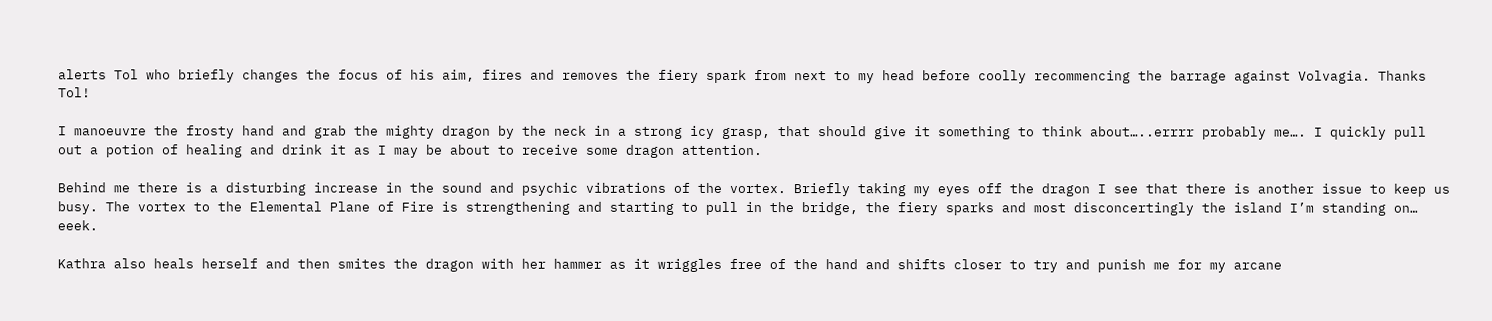alerts Tol who briefly changes the focus of his aim, fires and removes the fiery spark from next to my head before coolly recommencing the barrage against Volvagia. Thanks Tol!

I manoeuvre the frosty hand and grab the mighty dragon by the neck in a strong icy grasp, that should give it something to think about…..errrr probably me…. I quickly pull out a potion of healing and drink it as I may be about to receive some dragon attention.

Behind me there is a disturbing increase in the sound and psychic vibrations of the vortex. Briefly taking my eyes off the dragon I see that there is another issue to keep us busy. The vortex to the Elemental Plane of Fire is strengthening and starting to pull in the bridge, the fiery sparks and most disconcertingly the island I’m standing on… eeek.

Kathra also heals herself and then smites the dragon with her hammer as it wriggles free of the hand and shifts closer to try and punish me for my arcane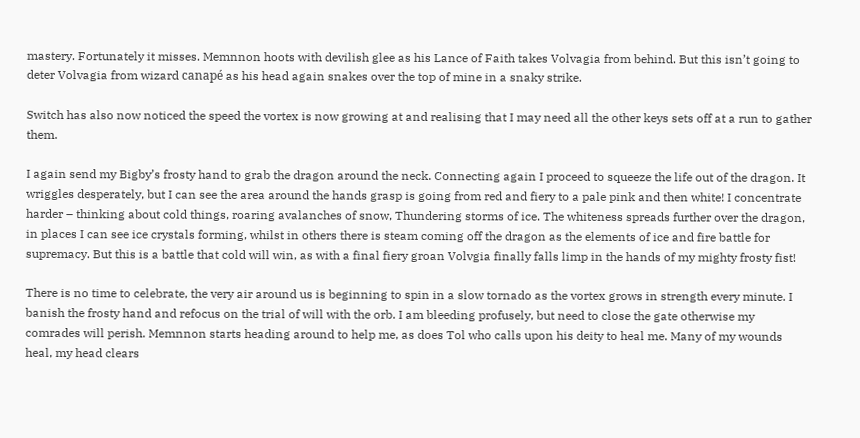mastery. Fortunately it misses. Memnnon hoots with devilish glee as his Lance of Faith takes Volvagia from behind. But this isn’t going to deter Volvagia from wizard canapé as his head again snakes over the top of mine in a snaky strike.

Switch has also now noticed the speed the vortex is now growing at and realising that I may need all the other keys sets off at a run to gather them.

I again send my Bigby’s frosty hand to grab the dragon around the neck. Connecting again I proceed to squeeze the life out of the dragon. It wriggles desperately, but I can see the area around the hands grasp is going from red and fiery to a pale pink and then white! I concentrate harder – thinking about cold things, roaring avalanches of snow, Thundering storms of ice. The whiteness spreads further over the dragon, in places I can see ice crystals forming, whilst in others there is steam coming off the dragon as the elements of ice and fire battle for supremacy. But this is a battle that cold will win, as with a final fiery groan Volvgia finally falls limp in the hands of my mighty frosty fist!

There is no time to celebrate, the very air around us is beginning to spin in a slow tornado as the vortex grows in strength every minute. I banish the frosty hand and refocus on the trial of will with the orb. I am bleeding profusely, but need to close the gate otherwise my comrades will perish. Memnnon starts heading around to help me, as does Tol who calls upon his deity to heal me. Many of my wounds heal, my head clears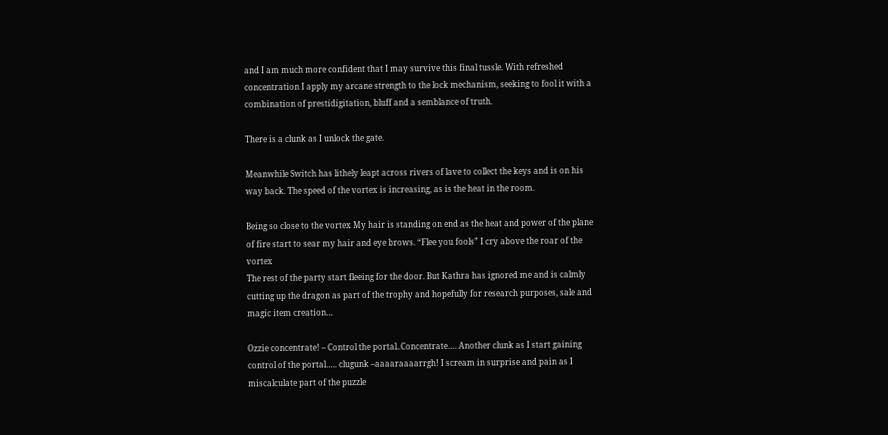and I am much more confident that I may survive this final tussle. With refreshed concentration I apply my arcane strength to the lock mechanism, seeking to fool it with a combination of prestidigitation, bluff and a semblance of truth.

There is a clunk as I unlock the gate.

Meanwhile Switch has lithely leapt across rivers of lave to collect the keys and is on his way back. The speed of the vortex is increasing, as is the heat in the room.

Being so close to the vortex My hair is standing on end as the heat and power of the plane of fire start to sear my hair and eye brows. “Flee you fools” I cry above the roar of the vortex
The rest of the party start fleeing for the door. But Kathra has ignored me and is calmly cutting up the dragon as part of the trophy and hopefully for research purposes, sale and magic item creation…

Ozzie concentrate! – Control the portal..Concentrate…. Another clunk as I start gaining control of the portal….. clugunk –aaaaraaaarrgh! I scream in surprise and pain as I miscalculate part of the puzzle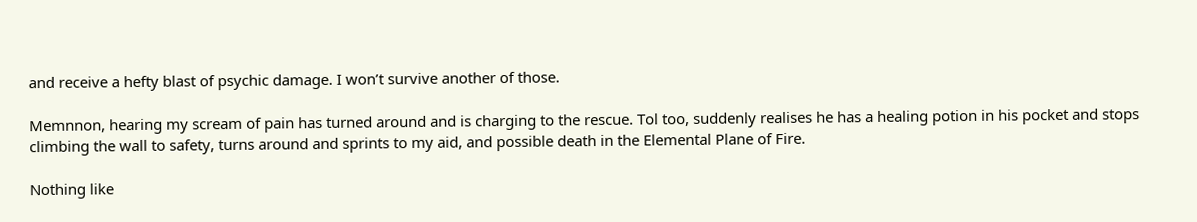and receive a hefty blast of psychic damage. I won’t survive another of those.

Memnnon, hearing my scream of pain has turned around and is charging to the rescue. Tol too, suddenly realises he has a healing potion in his pocket and stops climbing the wall to safety, turns around and sprints to my aid, and possible death in the Elemental Plane of Fire.

Nothing like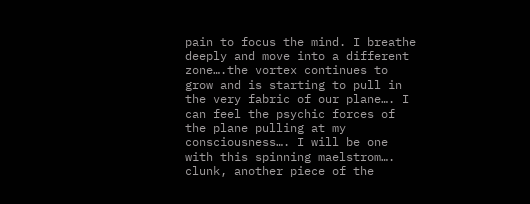pain to focus the mind. I breathe deeply and move into a different zone….the vortex continues to grow and is starting to pull in the very fabric of our plane…. I can feel the psychic forces of the plane pulling at my consciousness…. I will be one with this spinning maelstrom…. clunk, another piece of the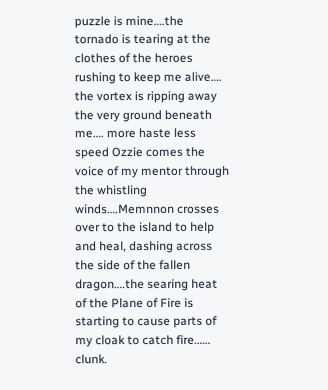puzzle is mine….the tornado is tearing at the clothes of the heroes rushing to keep me alive…. the vortex is ripping away the very ground beneath me…. more haste less speed Ozzie comes the voice of my mentor through the whistling winds….Memnnon crosses over to the island to help and heal, dashing across the side of the fallen dragon….the searing heat of the Plane of Fire is starting to cause parts of my cloak to catch fire…… clunk.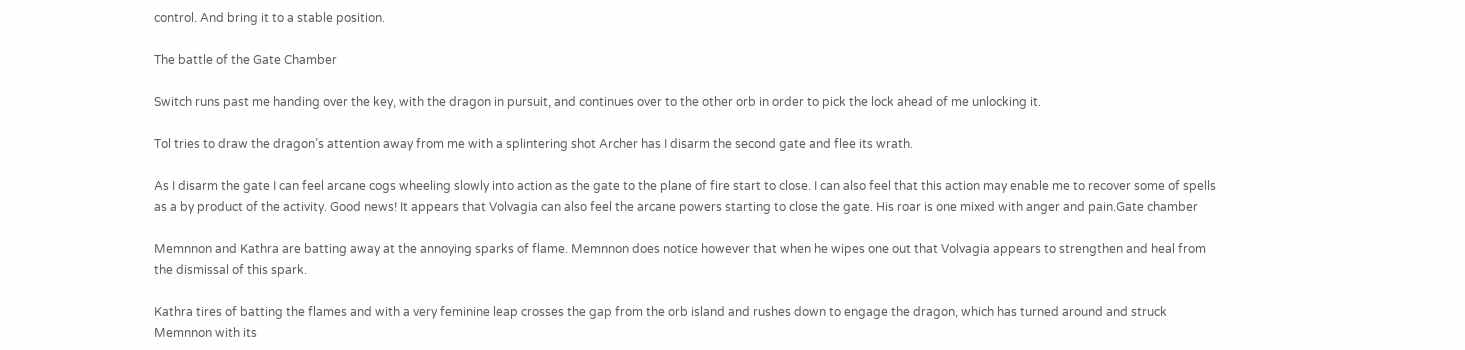control. And bring it to a stable position.

The battle of the Gate Chamber

Switch runs past me handing over the key, with the dragon in pursuit, and continues over to the other orb in order to pick the lock ahead of me unlocking it.

Tol tries to draw the dragon’s attention away from me with a splintering shot Archer has I disarm the second gate and flee its wrath.

As I disarm the gate I can feel arcane cogs wheeling slowly into action as the gate to the plane of fire start to close. I can also feel that this action may enable me to recover some of spells as a by product of the activity. Good news! It appears that Volvagia can also feel the arcane powers starting to close the gate. His roar is one mixed with anger and pain.Gate chamber

Memnnon and Kathra are batting away at the annoying sparks of flame. Memnnon does notice however that when he wipes one out that Volvagia appears to strengthen and heal from the dismissal of this spark.

Kathra tires of batting the flames and with a very feminine leap crosses the gap from the orb island and rushes down to engage the dragon, which has turned around and struck Memnnon with its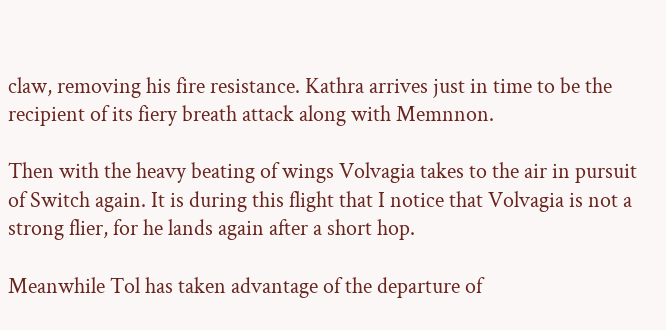claw, removing his fire resistance. Kathra arrives just in time to be the recipient of its fiery breath attack along with Memnnon.

Then with the heavy beating of wings Volvagia takes to the air in pursuit of Switch again. It is during this flight that I notice that Volvagia is not a strong flier, for he lands again after a short hop.

Meanwhile Tol has taken advantage of the departure of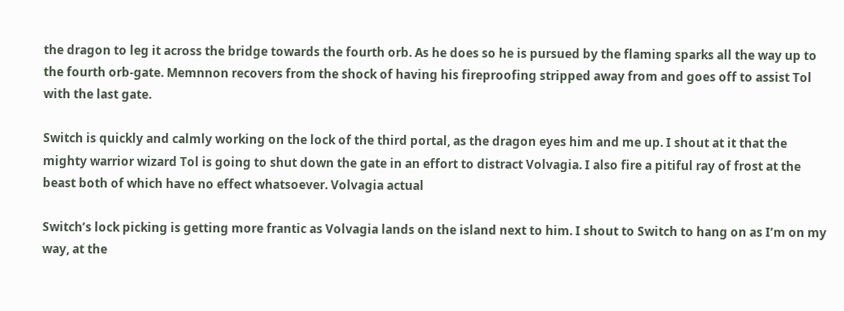the dragon to leg it across the bridge towards the fourth orb. As he does so he is pursued by the flaming sparks all the way up to the fourth orb-gate. Memnnon recovers from the shock of having his fireproofing stripped away from and goes off to assist Tol with the last gate.

Switch is quickly and calmly working on the lock of the third portal, as the dragon eyes him and me up. I shout at it that the mighty warrior wizard Tol is going to shut down the gate in an effort to distract Volvagia. I also fire a pitiful ray of frost at the beast both of which have no effect whatsoever. Volvagia actual

Switch’s lock picking is getting more frantic as Volvagia lands on the island next to him. I shout to Switch to hang on as I’m on my way, at the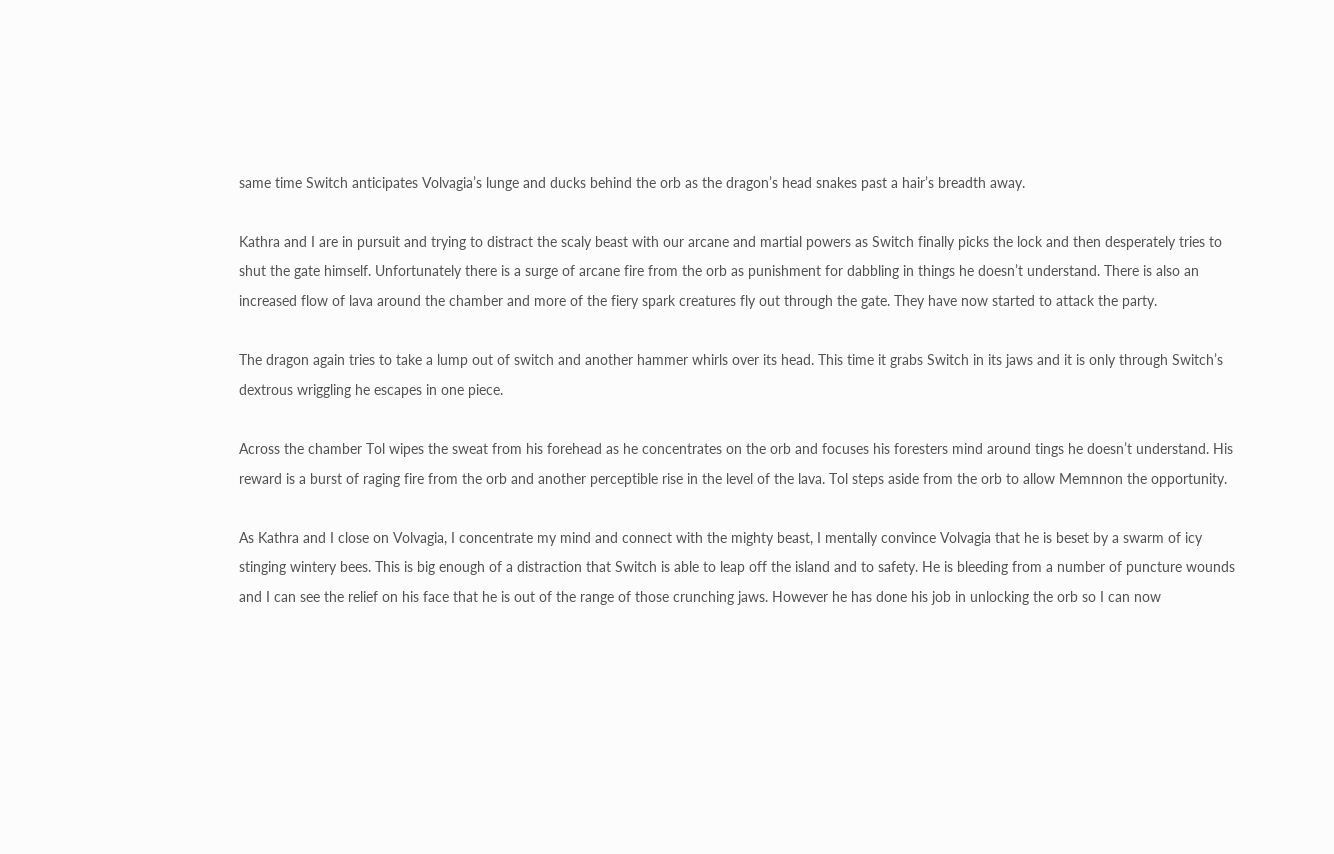same time Switch anticipates Volvagia’s lunge and ducks behind the orb as the dragon’s head snakes past a hair’s breadth away.

Kathra and I are in pursuit and trying to distract the scaly beast with our arcane and martial powers as Switch finally picks the lock and then desperately tries to shut the gate himself. Unfortunately there is a surge of arcane fire from the orb as punishment for dabbling in things he doesn’t understand. There is also an increased flow of lava around the chamber and more of the fiery spark creatures fly out through the gate. They have now started to attack the party.

The dragon again tries to take a lump out of switch and another hammer whirls over its head. This time it grabs Switch in its jaws and it is only through Switch’s dextrous wriggling he escapes in one piece.

Across the chamber Tol wipes the sweat from his forehead as he concentrates on the orb and focuses his foresters mind around tings he doesn’t understand. His reward is a burst of raging fire from the orb and another perceptible rise in the level of the lava. Tol steps aside from the orb to allow Memnnon the opportunity.

As Kathra and I close on Volvagia, I concentrate my mind and connect with the mighty beast, I mentally convince Volvagia that he is beset by a swarm of icy stinging wintery bees. This is big enough of a distraction that Switch is able to leap off the island and to safety. He is bleeding from a number of puncture wounds and I can see the relief on his face that he is out of the range of those crunching jaws. However he has done his job in unlocking the orb so I can now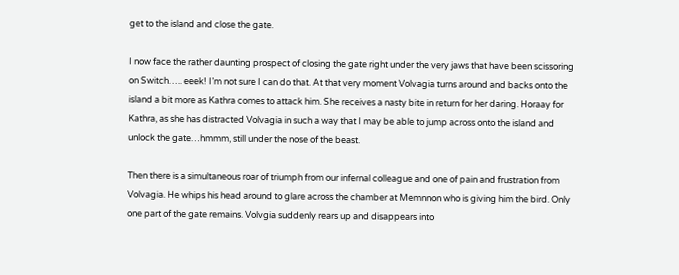get to the island and close the gate.

I now face the rather daunting prospect of closing the gate right under the very jaws that have been scissoring on Switch….. eeek! I’m not sure I can do that. At that very moment Volvagia turns around and backs onto the island a bit more as Kathra comes to attack him. She receives a nasty bite in return for her daring. Horaay for Kathra, as she has distracted Volvagia in such a way that I may be able to jump across onto the island and unlock the gate…hmmm, still under the nose of the beast.

Then there is a simultaneous roar of triumph from our infernal colleague and one of pain and frustration from Volvagia. He whips his head around to glare across the chamber at Memnnon who is giving him the bird. Only one part of the gate remains. Volvgia suddenly rears up and disappears into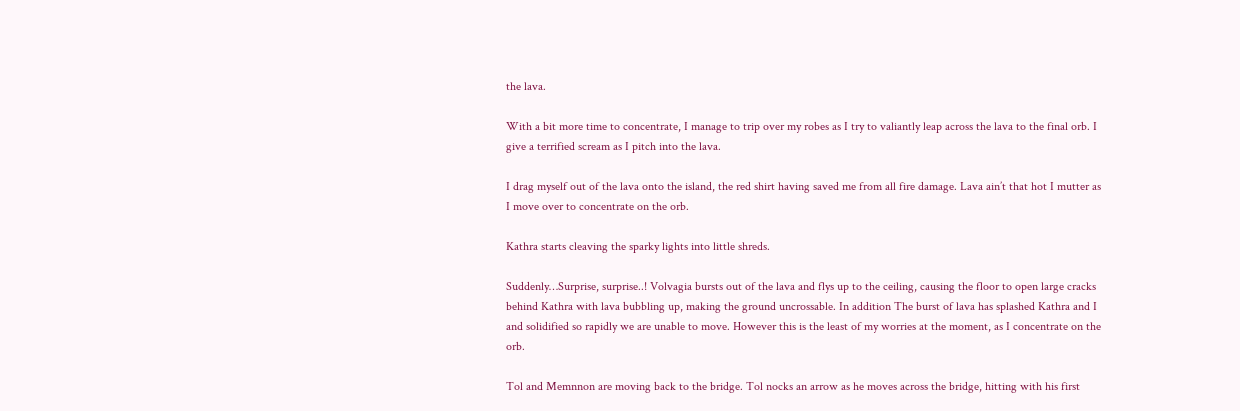the lava.

With a bit more time to concentrate, I manage to trip over my robes as I try to valiantly leap across the lava to the final orb. I give a terrified scream as I pitch into the lava.

I drag myself out of the lava onto the island, the red shirt having saved me from all fire damage. Lava ain’t that hot I mutter as I move over to concentrate on the orb.

Kathra starts cleaving the sparky lights into little shreds.

Suddenly…Surprise, surprise..! Volvagia bursts out of the lava and flys up to the ceiling, causing the floor to open large cracks behind Kathra with lava bubbling up, making the ground uncrossable. In addition The burst of lava has splashed Kathra and I and solidified so rapidly we are unable to move. However this is the least of my worries at the moment, as I concentrate on the orb.

Tol and Memnnon are moving back to the bridge. Tol nocks an arrow as he moves across the bridge, hitting with his first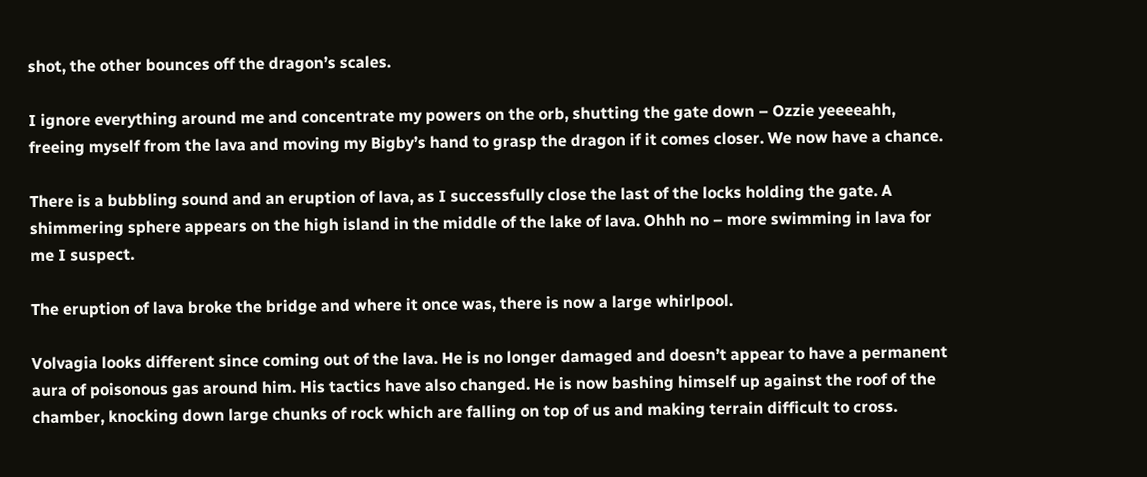shot, the other bounces off the dragon’s scales.

I ignore everything around me and concentrate my powers on the orb, shutting the gate down – Ozzie yeeeeahh, freeing myself from the lava and moving my Bigby’s hand to grasp the dragon if it comes closer. We now have a chance.

There is a bubbling sound and an eruption of lava, as I successfully close the last of the locks holding the gate. A shimmering sphere appears on the high island in the middle of the lake of lava. Ohhh no – more swimming in lava for me I suspect.

The eruption of lava broke the bridge and where it once was, there is now a large whirlpool.

Volvagia looks different since coming out of the lava. He is no longer damaged and doesn’t appear to have a permanent aura of poisonous gas around him. His tactics have also changed. He is now bashing himself up against the roof of the chamber, knocking down large chunks of rock which are falling on top of us and making terrain difficult to cross.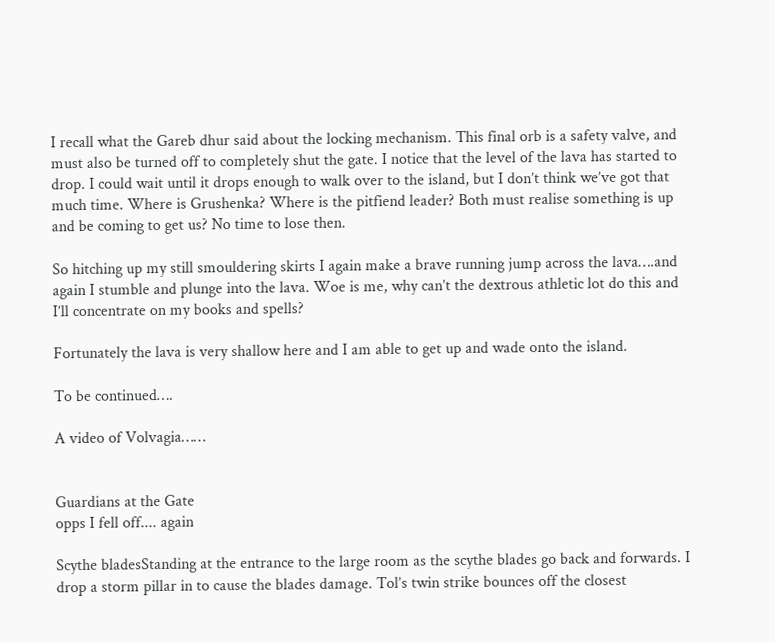I recall what the Gareb dhur said about the locking mechanism. This final orb is a safety valve, and must also be turned off to completely shut the gate. I notice that the level of the lava has started to drop. I could wait until it drops enough to walk over to the island, but I don’t think we’ve got that much time. Where is Grushenka? Where is the pitfiend leader? Both must realise something is up and be coming to get us? No time to lose then.

So hitching up my still smouldering skirts I again make a brave running jump across the lava….and again I stumble and plunge into the lava. Woe is me, why can’t the dextrous athletic lot do this and I’ll concentrate on my books and spells?

Fortunately the lava is very shallow here and I am able to get up and wade onto the island.

To be continued….

A video of Volvagia……


Guardians at the Gate
opps I fell off.... again

Scythe bladesStanding at the entrance to the large room as the scythe blades go back and forwards. I drop a storm pillar in to cause the blades damage. Tol’s twin strike bounces off the closest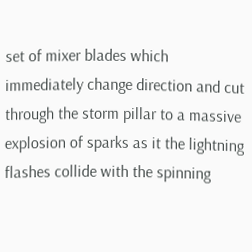set of mixer blades which immediately change direction and cut through the storm pillar to a massive explosion of sparks as it the lightning flashes collide with the spinning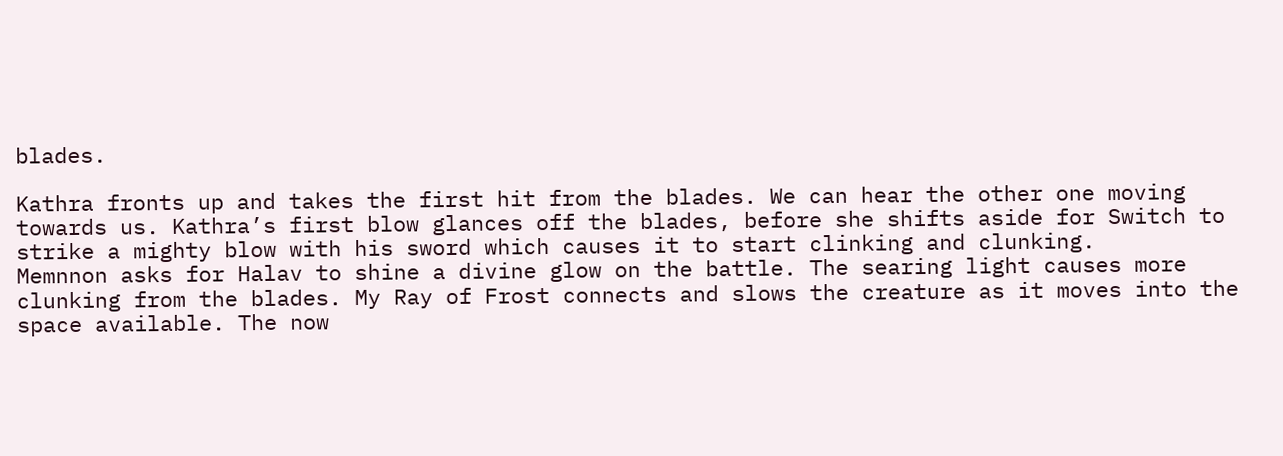blades.

Kathra fronts up and takes the first hit from the blades. We can hear the other one moving towards us. Kathra’s first blow glances off the blades, before she shifts aside for Switch to strike a mighty blow with his sword which causes it to start clinking and clunking.
Memnnon asks for Halav to shine a divine glow on the battle. The searing light causes more clunking from the blades. My Ray of Frost connects and slows the creature as it moves into the space available. The now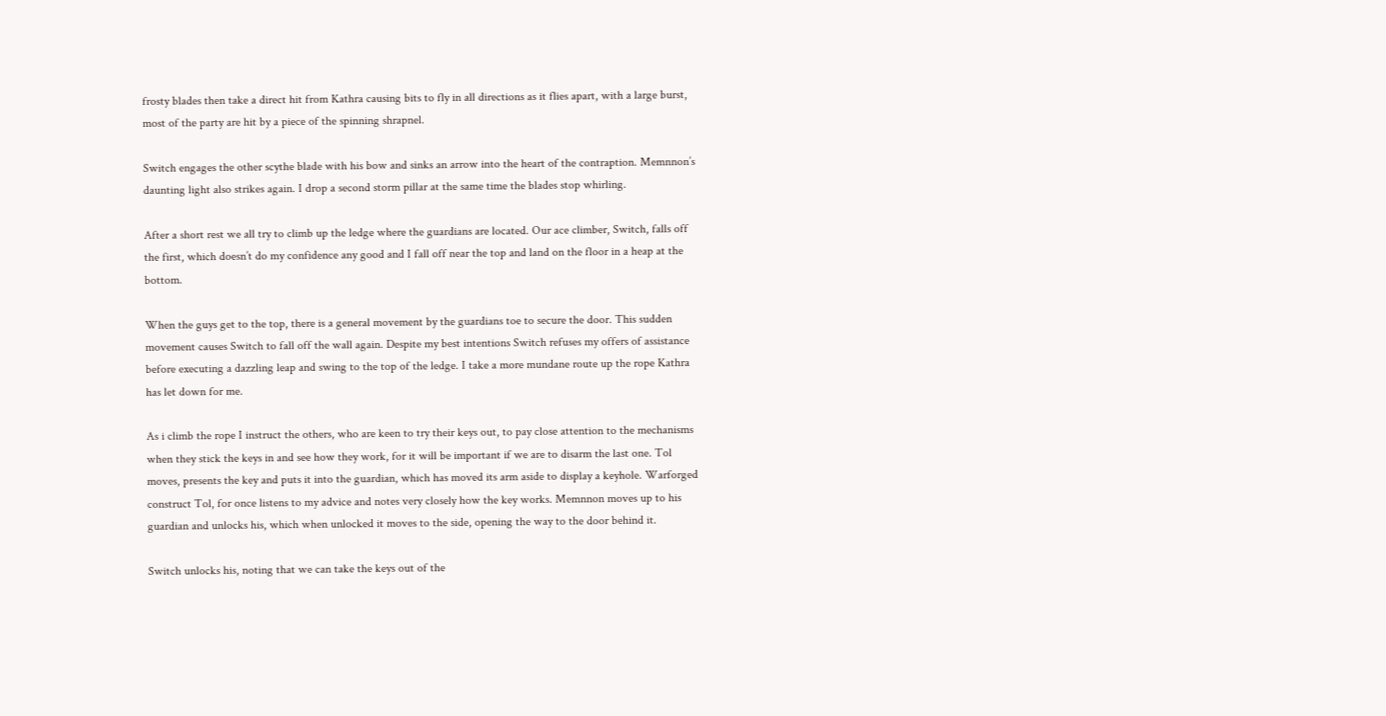frosty blades then take a direct hit from Kathra causing bits to fly in all directions as it flies apart, with a large burst, most of the party are hit by a piece of the spinning shrapnel.

Switch engages the other scythe blade with his bow and sinks an arrow into the heart of the contraption. Memnnon’s daunting light also strikes again. I drop a second storm pillar at the same time the blades stop whirling.

After a short rest we all try to climb up the ledge where the guardians are located. Our ace climber, Switch, falls off the first, which doesn’t do my confidence any good and I fall off near the top and land on the floor in a heap at the bottom.

When the guys get to the top, there is a general movement by the guardians toe to secure the door. This sudden movement causes Switch to fall off the wall again. Despite my best intentions Switch refuses my offers of assistance before executing a dazzling leap and swing to the top of the ledge. I take a more mundane route up the rope Kathra has let down for me.

As i climb the rope I instruct the others, who are keen to try their keys out, to pay close attention to the mechanisms when they stick the keys in and see how they work, for it will be important if we are to disarm the last one. Tol moves, presents the key and puts it into the guardian, which has moved its arm aside to display a keyhole. Warforged construct Tol, for once listens to my advice and notes very closely how the key works. Memnnon moves up to his guardian and unlocks his, which when unlocked it moves to the side, opening the way to the door behind it.

Switch unlocks his, noting that we can take the keys out of the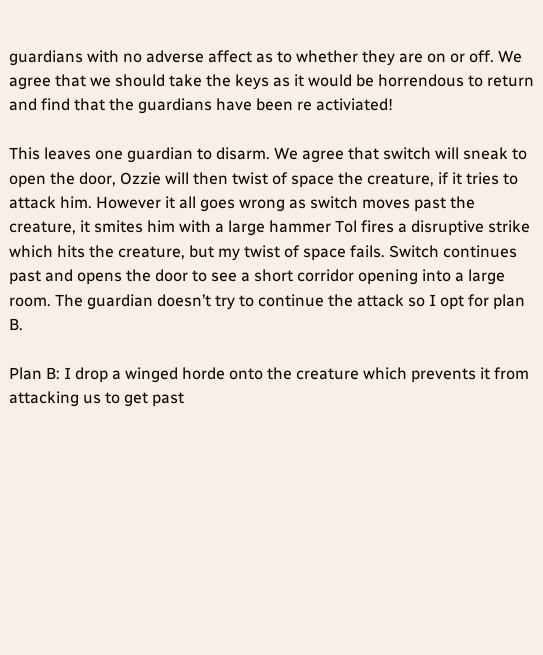guardians with no adverse affect as to whether they are on or off. We agree that we should take the keys as it would be horrendous to return and find that the guardians have been re activiated!

This leaves one guardian to disarm. We agree that switch will sneak to open the door, Ozzie will then twist of space the creature, if it tries to attack him. However it all goes wrong as switch moves past the creature, it smites him with a large hammer Tol fires a disruptive strike which hits the creature, but my twist of space fails. Switch continues past and opens the door to see a short corridor opening into a large room. The guardian doesn’t try to continue the attack so I opt for plan B.

Plan B: I drop a winged horde onto the creature which prevents it from attacking us to get past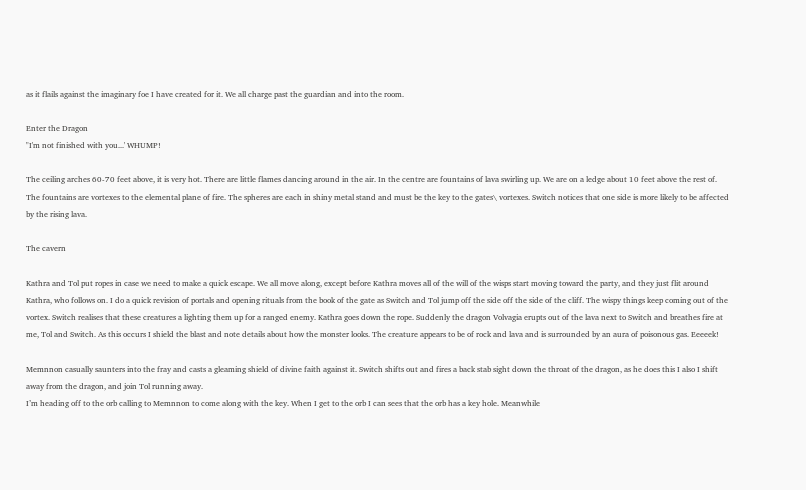as it flails against the imaginary foe I have created for it. We all charge past the guardian and into the room.

Enter the Dragon
"I'm not finished with you...' WHUMP!

The ceiling arches 60-70 feet above, it is very hot. There are little flames dancing around in the air. In the centre are fountains of lava swirling up. We are on a ledge about 10 feet above the rest of. The fountains are vortexes to the elemental plane of fire. The spheres are each in shiny metal stand and must be the key to the gates\ vortexes. Switch notices that one side is more likely to be affected by the rising lava.

The cavern

Kathra and Tol put ropes in case we need to make a quick escape. We all move along, except before Kathra moves all of the will of the wisps start moving toward the party, and they just flit around Kathra, who follows on. I do a quick revision of portals and opening rituals from the book of the gate as Switch and Tol jump off the side off the side of the cliff. The wispy things keep coming out of the vortex. Switch realises that these creatures a lighting them up for a ranged enemy. Kathra goes down the rope. Suddenly the dragon Volvagia erupts out of the lava next to Switch and breathes fire at me, Tol and Switch. As this occurs I shield the blast and note details about how the monster looks. The creature appears to be of rock and lava and is surrounded by an aura of poisonous gas. Eeeeek!

Memnnon casually saunters into the fray and casts a gleaming shield of divine faith against it. Switch shifts out and fires a back stab sight down the throat of the dragon, as he does this I also I shift away from the dragon, and join Tol running away.
I’m heading off to the orb calling to Memnnon to come along with the key. When I get to the orb I can sees that the orb has a key hole. Meanwhile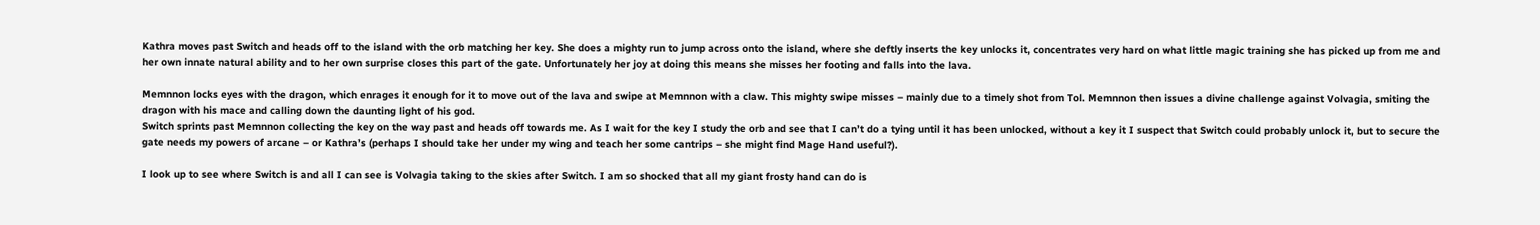Kathra moves past Switch and heads off to the island with the orb matching her key. She does a mighty run to jump across onto the island, where she deftly inserts the key unlocks it, concentrates very hard on what little magic training she has picked up from me and her own innate natural ability and to her own surprise closes this part of the gate. Unfortunately her joy at doing this means she misses her footing and falls into the lava.

Memnnon locks eyes with the dragon, which enrages it enough for it to move out of the lava and swipe at Memnnon with a claw. This mighty swipe misses – mainly due to a timely shot from Tol. Memnnon then issues a divine challenge against Volvagia, smiting the dragon with his mace and calling down the daunting light of his god.
Switch sprints past Memnnon collecting the key on the way past and heads off towards me. As I wait for the key I study the orb and see that I can’t do a tying until it has been unlocked, without a key it I suspect that Switch could probably unlock it, but to secure the gate needs my powers of arcane – or Kathra’s (perhaps I should take her under my wing and teach her some cantrips – she might find Mage Hand useful?).

I look up to see where Switch is and all I can see is Volvagia taking to the skies after Switch. I am so shocked that all my giant frosty hand can do is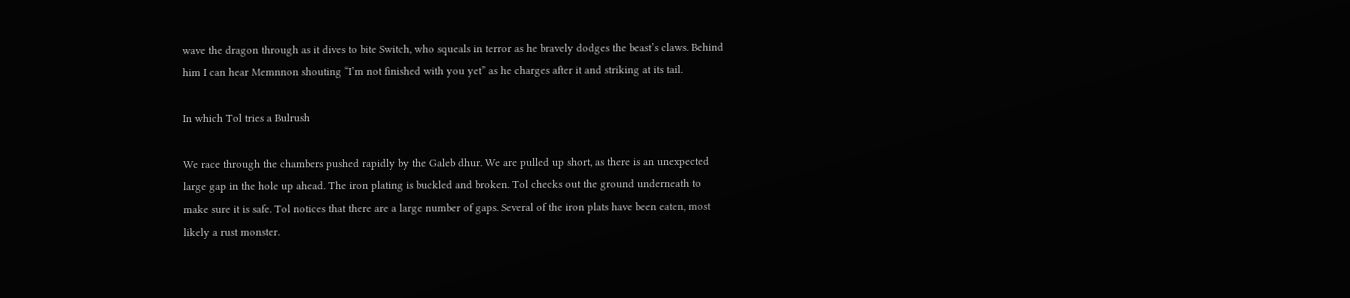wave the dragon through as it dives to bite Switch, who squeals in terror as he bravely dodges the beast’s claws. Behind him I can hear Memnnon shouting “I’m not finished with you yet” as he charges after it and striking at its tail.

In which Tol tries a Bulrush

We race through the chambers pushed rapidly by the Galeb dhur. We are pulled up short, as there is an unexpected large gap in the hole up ahead. The iron plating is buckled and broken. Tol checks out the ground underneath to make sure it is safe. Tol notices that there are a large number of gaps. Several of the iron plats have been eaten, most likely a rust monster.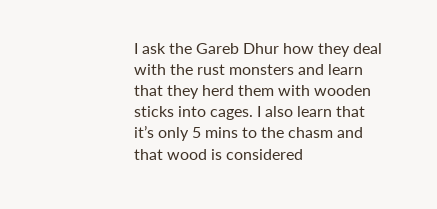I ask the Gareb Dhur how they deal with the rust monsters and learn that they herd them with wooden sticks into cages. I also learn that it’s only 5 mins to the chasm and that wood is considered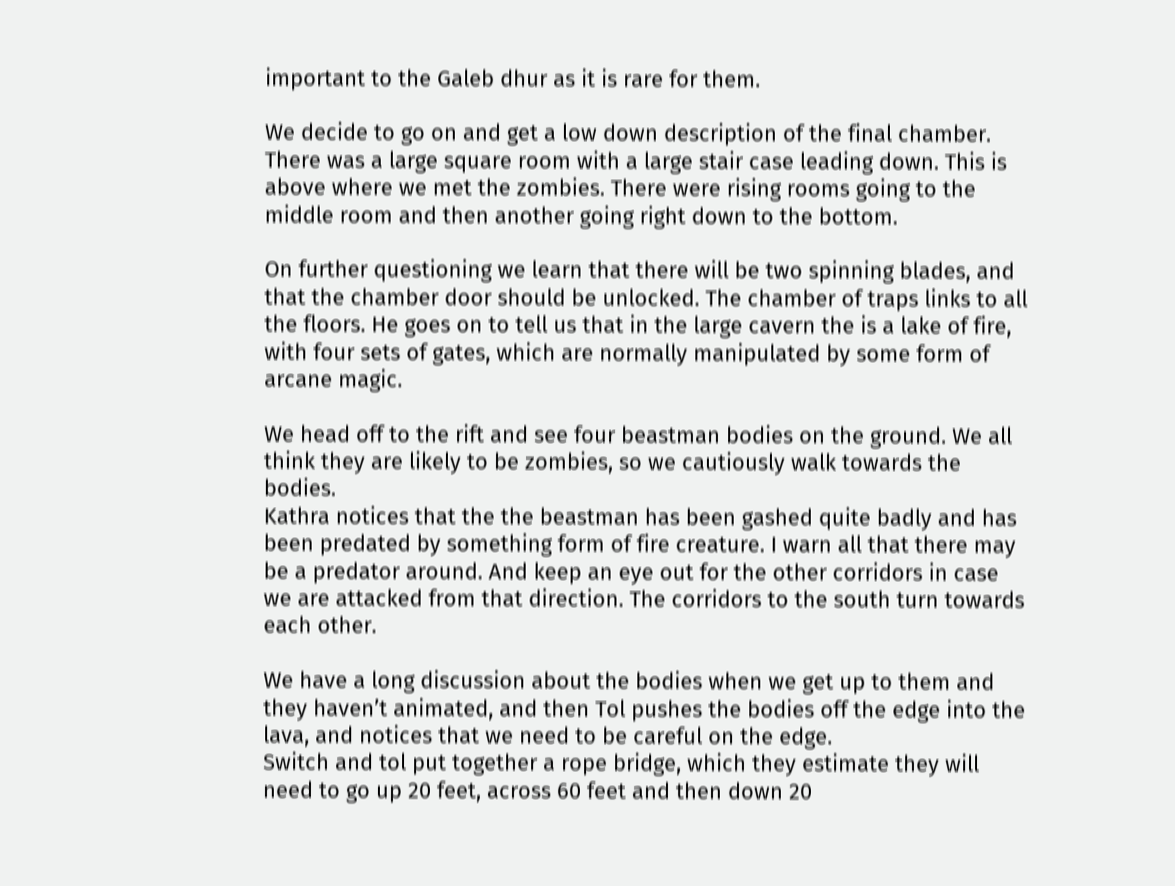important to the Galeb dhur as it is rare for them.

We decide to go on and get a low down description of the final chamber. There was a large square room with a large stair case leading down. This is above where we met the zombies. There were rising rooms going to the middle room and then another going right down to the bottom.

On further questioning we learn that there will be two spinning blades, and that the chamber door should be unlocked. The chamber of traps links to all the floors. He goes on to tell us that in the large cavern the is a lake of fire, with four sets of gates, which are normally manipulated by some form of arcane magic.

We head off to the rift and see four beastman bodies on the ground. We all think they are likely to be zombies, so we cautiously walk towards the bodies.
Kathra notices that the the beastman has been gashed quite badly and has been predated by something form of fire creature. I warn all that there may be a predator around. And keep an eye out for the other corridors in case we are attacked from that direction. The corridors to the south turn towards each other.

We have a long discussion about the bodies when we get up to them and they haven’t animated, and then Tol pushes the bodies off the edge into the lava, and notices that we need to be careful on the edge.
Switch and tol put together a rope bridge, which they estimate they will need to go up 20 feet, across 60 feet and then down 20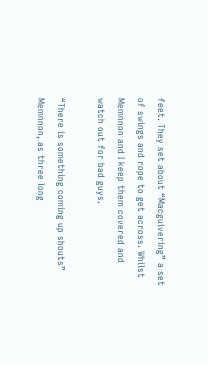feet. They set about “Macguivering” a set of swings and rope to get across. Whilst Memnnon and I keep them covered and watch out for bad guys.

“There is something coming up shouts” Memnnon, as three long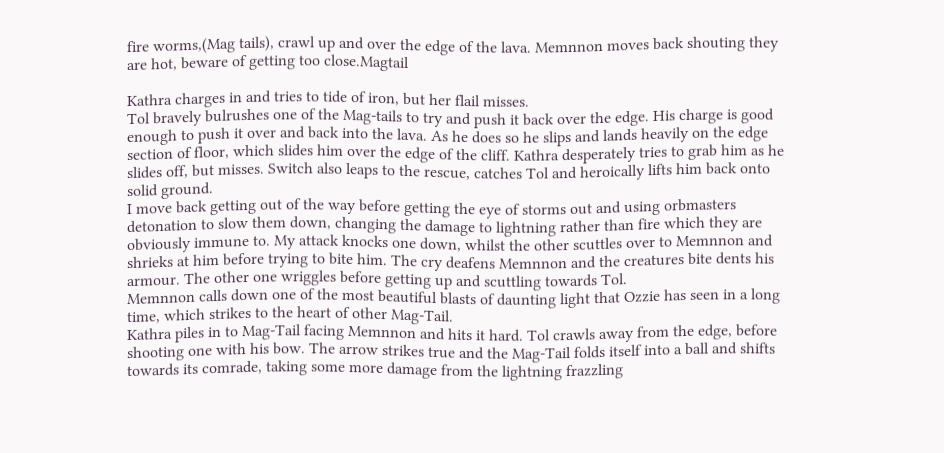fire worms,(Mag tails), crawl up and over the edge of the lava. Memnnon moves back shouting they are hot, beware of getting too close.Magtail

Kathra charges in and tries to tide of iron, but her flail misses.
Tol bravely bulrushes one of the Mag-tails to try and push it back over the edge. His charge is good enough to push it over and back into the lava. As he does so he slips and lands heavily on the edge section of floor, which slides him over the edge of the cliff. Kathra desperately tries to grab him as he slides off, but misses. Switch also leaps to the rescue, catches Tol and heroically lifts him back onto solid ground.
I move back getting out of the way before getting the eye of storms out and using orbmasters detonation to slow them down, changing the damage to lightning rather than fire which they are obviously immune to. My attack knocks one down, whilst the other scuttles over to Memnnon and shrieks at him before trying to bite him. The cry deafens Memnnon and the creatures bite dents his armour. The other one wriggles before getting up and scuttling towards Tol.
Memnnon calls down one of the most beautiful blasts of daunting light that Ozzie has seen in a long time, which strikes to the heart of other Mag-Tail.
Kathra piles in to Mag-Tail facing Memnnon and hits it hard. Tol crawls away from the edge, before shooting one with his bow. The arrow strikes true and the Mag-Tail folds itself into a ball and shifts towards its comrade, taking some more damage from the lightning frazzling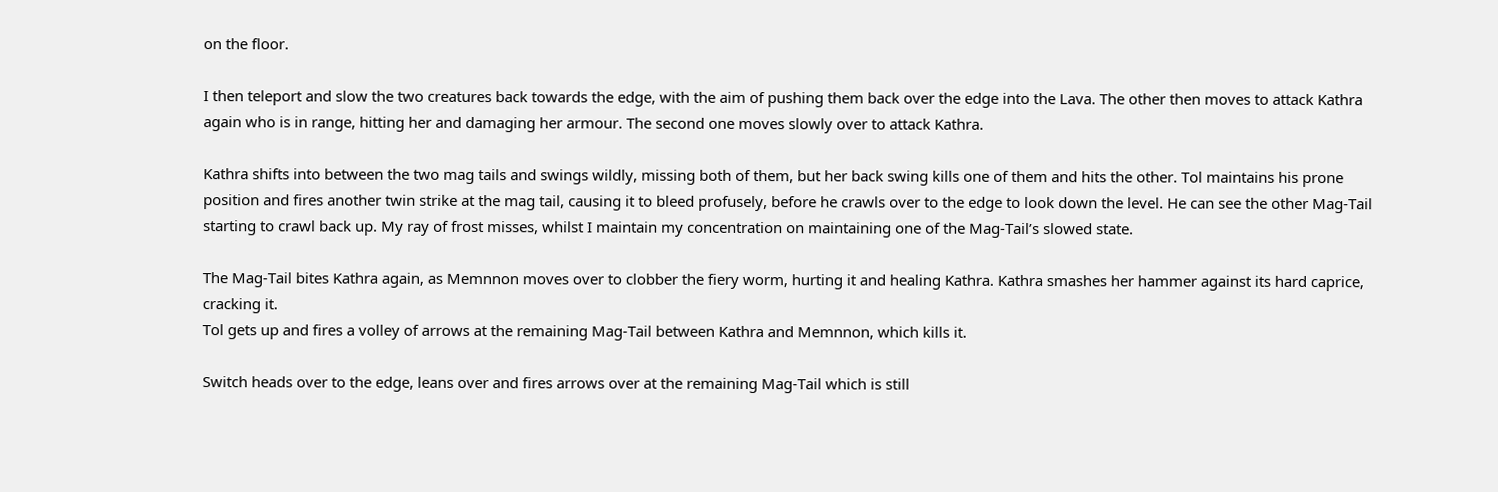on the floor.

I then teleport and slow the two creatures back towards the edge, with the aim of pushing them back over the edge into the Lava. The other then moves to attack Kathra again who is in range, hitting her and damaging her armour. The second one moves slowly over to attack Kathra.

Kathra shifts into between the two mag tails and swings wildly, missing both of them, but her back swing kills one of them and hits the other. Tol maintains his prone position and fires another twin strike at the mag tail, causing it to bleed profusely, before he crawls over to the edge to look down the level. He can see the other Mag-Tail starting to crawl back up. My ray of frost misses, whilst I maintain my concentration on maintaining one of the Mag-Tail’s slowed state.

The Mag-Tail bites Kathra again, as Memnnon moves over to clobber the fiery worm, hurting it and healing Kathra. Kathra smashes her hammer against its hard caprice, cracking it.
Tol gets up and fires a volley of arrows at the remaining Mag-Tail between Kathra and Memnnon, which kills it.

Switch heads over to the edge, leans over and fires arrows over at the remaining Mag-Tail which is still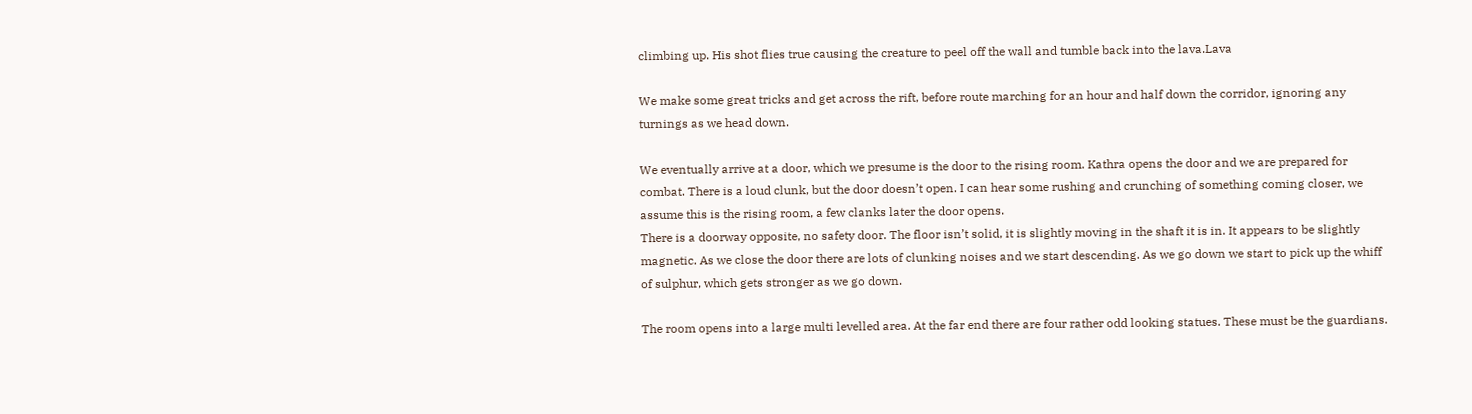climbing up. His shot flies true causing the creature to peel off the wall and tumble back into the lava.Lava

We make some great tricks and get across the rift, before route marching for an hour and half down the corridor, ignoring any turnings as we head down.

We eventually arrive at a door, which we presume is the door to the rising room. Kathra opens the door and we are prepared for combat. There is a loud clunk, but the door doesn’t open. I can hear some rushing and crunching of something coming closer, we assume this is the rising room, a few clanks later the door opens.
There is a doorway opposite, no safety door. The floor isn’t solid, it is slightly moving in the shaft it is in. It appears to be slightly magnetic. As we close the door there are lots of clunking noises and we start descending. As we go down we start to pick up the whiff of sulphur, which gets stronger as we go down.

The room opens into a large multi levelled area. At the far end there are four rather odd looking statues. These must be the guardians.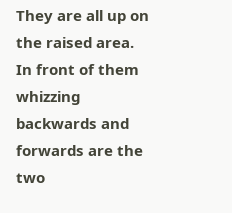They are all up on the raised area. In front of them whizzing backwards and forwards are the two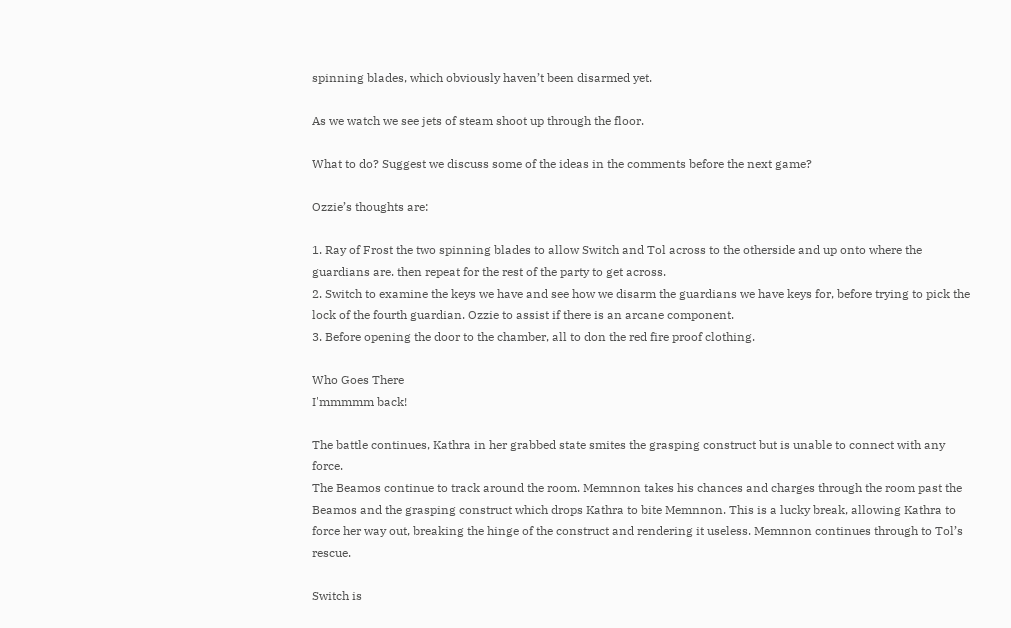spinning blades, which obviously haven’t been disarmed yet.

As we watch we see jets of steam shoot up through the floor.

What to do? Suggest we discuss some of the ideas in the comments before the next game?

Ozzie’s thoughts are:

1. Ray of Frost the two spinning blades to allow Switch and Tol across to the otherside and up onto where the guardians are. then repeat for the rest of the party to get across.
2. Switch to examine the keys we have and see how we disarm the guardians we have keys for, before trying to pick the lock of the fourth guardian. Ozzie to assist if there is an arcane component.
3. Before opening the door to the chamber, all to don the red fire proof clothing.

Who Goes There
I'mmmmm back!

The battle continues, Kathra in her grabbed state smites the grasping construct but is unable to connect with any force.
The Beamos continue to track around the room. Memnnon takes his chances and charges through the room past the Beamos and the grasping construct which drops Kathra to bite Memnnon. This is a lucky break, allowing Kathra to force her way out, breaking the hinge of the construct and rendering it useless. Memnnon continues through to Tol’s rescue.

Switch is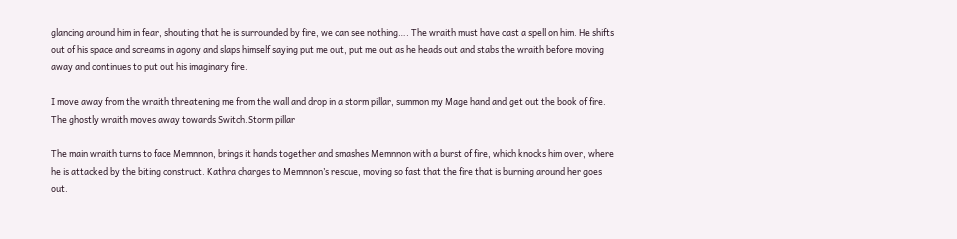glancing around him in fear, shouting that he is surrounded by fire, we can see nothing…. The wraith must have cast a spell on him. He shifts out of his space and screams in agony and slaps himself saying put me out, put me out as he heads out and stabs the wraith before moving away and continues to put out his imaginary fire.

I move away from the wraith threatening me from the wall and drop in a storm pillar, summon my Mage hand and get out the book of fire. The ghostly wraith moves away towards Switch.Storm pillar

The main wraith turns to face Memnnon, brings it hands together and smashes Memnnon with a burst of fire, which knocks him over, where he is attacked by the biting construct. Kathra charges to Memnnon’s rescue, moving so fast that the fire that is burning around her goes out.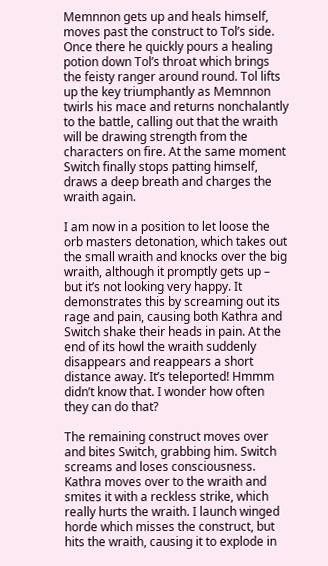Memnnon gets up and heals himself, moves past the construct to Tol’s side. Once there he quickly pours a healing potion down Tol’s throat which brings the feisty ranger around round. Tol lifts up the key triumphantly as Memnnon twirls his mace and returns nonchalantly to the battle, calling out that the wraith will be drawing strength from the characters on fire. At the same moment Switch finally stops patting himself, draws a deep breath and charges the wraith again.

I am now in a position to let loose the orb masters detonation, which takes out the small wraith and knocks over the big wraith, although it promptly gets up – but it’s not looking very happy. It demonstrates this by screaming out its rage and pain, causing both Kathra and Switch shake their heads in pain. At the end of its howl the wraith suddenly disappears and reappears a short distance away. It’s teleported! Hmmm didn’t know that. I wonder how often they can do that?

The remaining construct moves over and bites Switch, grabbing him. Switch screams and loses consciousness. Kathra moves over to the wraith and smites it with a reckless strike, which really hurts the wraith. I launch winged horde which misses the construct, but hits the wraith, causing it to explode in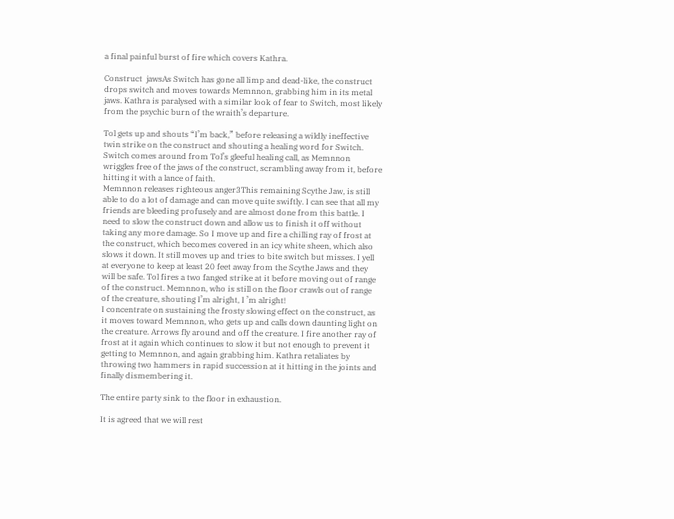a final painful burst of fire which covers Kathra.

Construct  jawsAs Switch has gone all limp and dead-like, the construct drops switch and moves towards Memnnon, grabbing him in its metal jaws. Kathra is paralysed with a similar look of fear to Switch, most likely from the psychic burn of the wraith’s departure.

Tol gets up and shouts “I’m back,” before releasing a wildly ineffective twin strike on the construct and shouting a healing word for Switch. Switch comes around from Tol’s gleeful healing call, as Memnnon wriggles free of the jaws of the construct, scrambling away from it, before hitting it with a lance of faith.
Memnnon releases righteous anger3This remaining Scythe Jaw, is still able to do a lot of damage and can move quite swiftly. I can see that all my friends are bleeding profusely and are almost done from this battle. I need to slow the construct down and allow us to finish it off without taking any more damage. So I move up and fire a chilling ray of frost at the construct, which becomes covered in an icy white sheen, which also slows it down. It still moves up and tries to bite switch but misses. I yell at everyone to keep at least 20 feet away from the Scythe Jaws and they will be safe. Tol fires a two fanged strike at it before moving out of range of the construct. Memnnon, who is still on the floor crawls out of range of the creature, shouting I’m alright, I ’m alright!
I concentrate on sustaining the frosty slowing effect on the construct, as it moves toward Memnnon, who gets up and calls down daunting light on the creature. Arrows fly around and off the creature. I fire another ray of frost at it again which continues to slow it but not enough to prevent it getting to Memnnon, and again grabbing him. Kathra retaliates by throwing two hammers in rapid succession at it hitting in the joints and finally dismembering it.

The entire party sink to the floor in exhaustion.

It is agreed that we will rest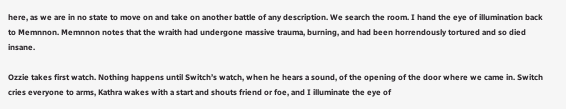here, as we are in no state to move on and take on another battle of any description. We search the room. I hand the eye of illumination back to Memnnon. Memnnon notes that the wraith had undergone massive trauma, burning, and had been horrendously tortured and so died insane.

Ozzie takes first watch. Nothing happens until Switch’s watch, when he hears a sound, of the opening of the door where we came in. Switch cries everyone to arms, Kathra wakes with a start and shouts friend or foe, and I illuminate the eye of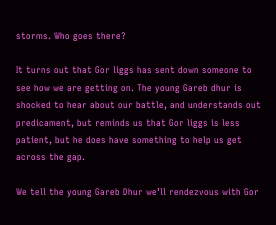storms. Who goes there?

It turns out that Gor liggs has sent down someone to see how we are getting on. The young Gareb dhur is shocked to hear about our battle, and understands out predicament, but reminds us that Gor liggs is less patient, but he does have something to help us get across the gap.

We tell the young Gareb Dhur we’ll rendezvous with Gor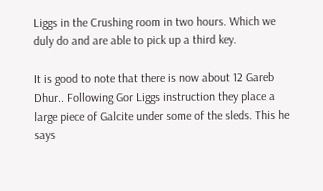Liggs in the Crushing room in two hours. Which we duly do and are able to pick up a third key.

It is good to note that there is now about 12 Gareb Dhur.. Following Gor Liggs instruction they place a large piece of Galcite under some of the sleds. This he says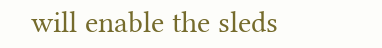will enable the sleds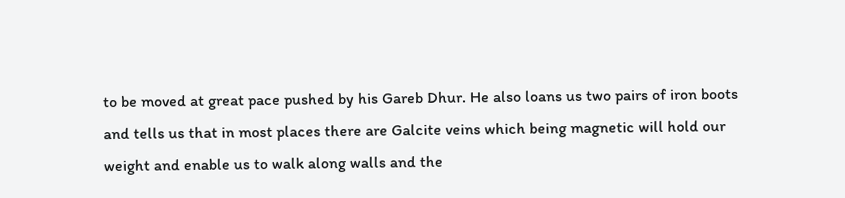to be moved at great pace pushed by his Gareb Dhur. He also loans us two pairs of iron boots and tells us that in most places there are Galcite veins which being magnetic will hold our weight and enable us to walk along walls and the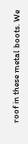roof in these metal boots. We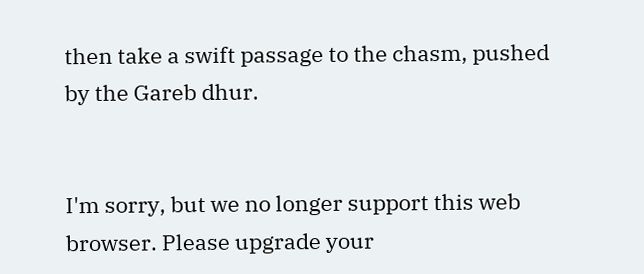then take a swift passage to the chasm, pushed by the Gareb dhur.


I'm sorry, but we no longer support this web browser. Please upgrade your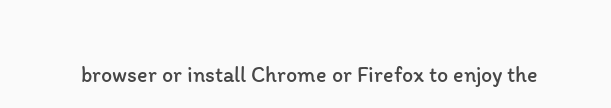browser or install Chrome or Firefox to enjoy the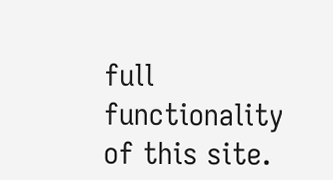full functionality of this site.